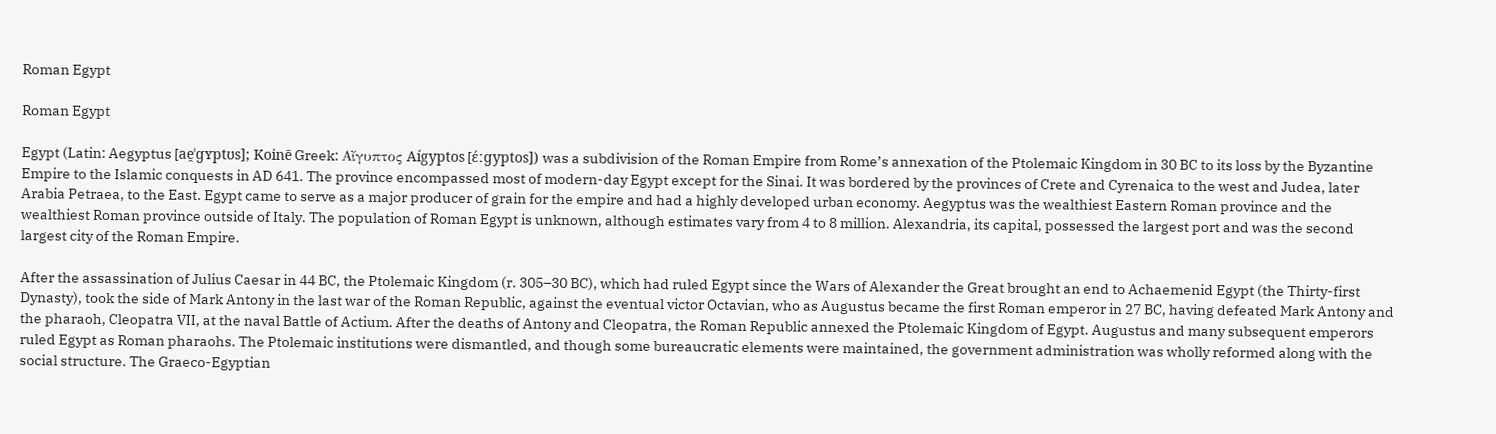Roman Egypt

Roman Egypt

Egypt (Latin: Aegyptus [ae̯ˈɡʏptʊs]; Koinē Greek: Αἴγυπτος Aígyptos [ɛ́ːɡyptos]) was a subdivision of the Roman Empire from Rome’s annexation of the Ptolemaic Kingdom in 30 BC to its loss by the Byzantine Empire to the Islamic conquests in AD 641. The province encompassed most of modern-day Egypt except for the Sinai. It was bordered by the provinces of Crete and Cyrenaica to the west and Judea, later Arabia Petraea, to the East. Egypt came to serve as a major producer of grain for the empire and had a highly developed urban economy. Aegyptus was the wealthiest Eastern Roman province and the wealthiest Roman province outside of Italy. The population of Roman Egypt is unknown, although estimates vary from 4 to 8 million. Alexandria, its capital, possessed the largest port and was the second largest city of the Roman Empire.

After the assassination of Julius Caesar in 44 BC, the Ptolemaic Kingdom (r. 305–30 BC), which had ruled Egypt since the Wars of Alexander the Great brought an end to Achaemenid Egypt (the Thirty-first Dynasty), took the side of Mark Antony in the last war of the Roman Republic, against the eventual victor Octavian, who as Augustus became the first Roman emperor in 27 BC, having defeated Mark Antony and the pharaoh, Cleopatra VII, at the naval Battle of Actium. After the deaths of Antony and Cleopatra, the Roman Republic annexed the Ptolemaic Kingdom of Egypt. Augustus and many subsequent emperors ruled Egypt as Roman pharaohs. The Ptolemaic institutions were dismantled, and though some bureaucratic elements were maintained, the government administration was wholly reformed along with the social structure. The Graeco-Egyptian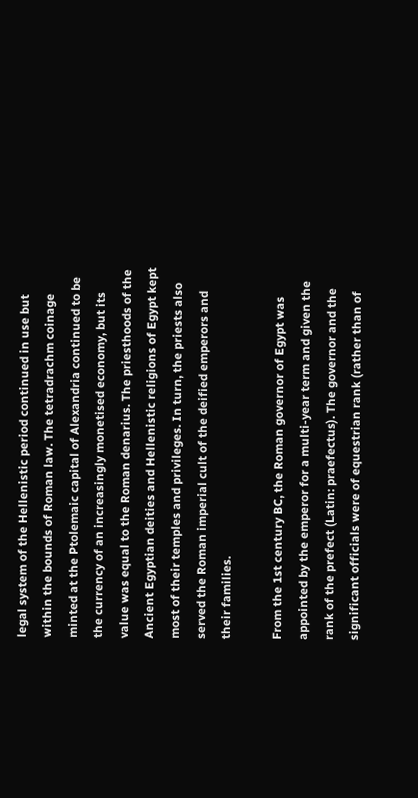legal system of the Hellenistic period continued in use but within the bounds of Roman law. The tetradrachm coinage minted at the Ptolemaic capital of Alexandria continued to be the currency of an increasingly monetised economy, but its value was equal to the Roman denarius. The priesthoods of the Ancient Egyptian deities and Hellenistic religions of Egypt kept most of their temples and privileges. In turn, the priests also served the Roman imperial cult of the deified emperors and their families.

From the 1st century BC, the Roman governor of Egypt was appointed by the emperor for a multi-year term and given the rank of the prefect (Latin: praefectus). The governor and the significant officials were of equestrian rank (rather than of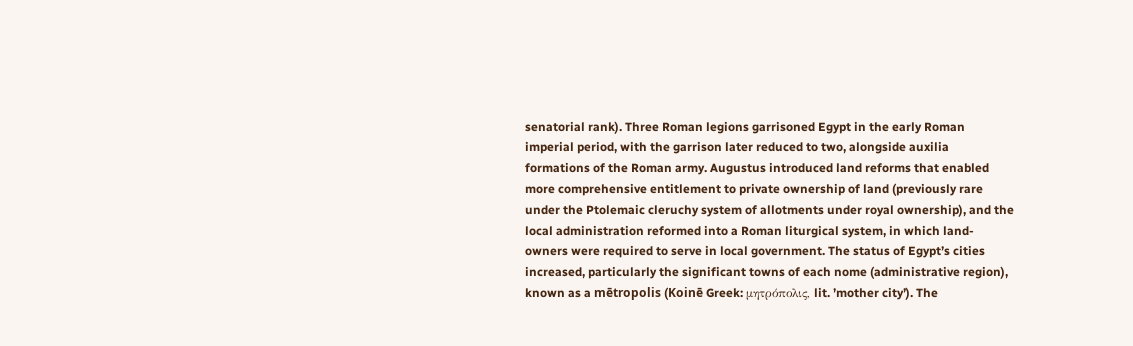senatorial rank). Three Roman legions garrisoned Egypt in the early Roman imperial period, with the garrison later reduced to two, alongside auxilia formations of the Roman army. Augustus introduced land reforms that enabled more comprehensive entitlement to private ownership of land (previously rare under the Ptolemaic cleruchy system of allotments under royal ownership), and the local administration reformed into a Roman liturgical system, in which land-owners were required to serve in local government. The status of Egypt’s cities increased, particularly the significant towns of each nome (administrative region), known as a mētropolis (Koinē Greek: μητρόπολις, lit. ’mother city’). The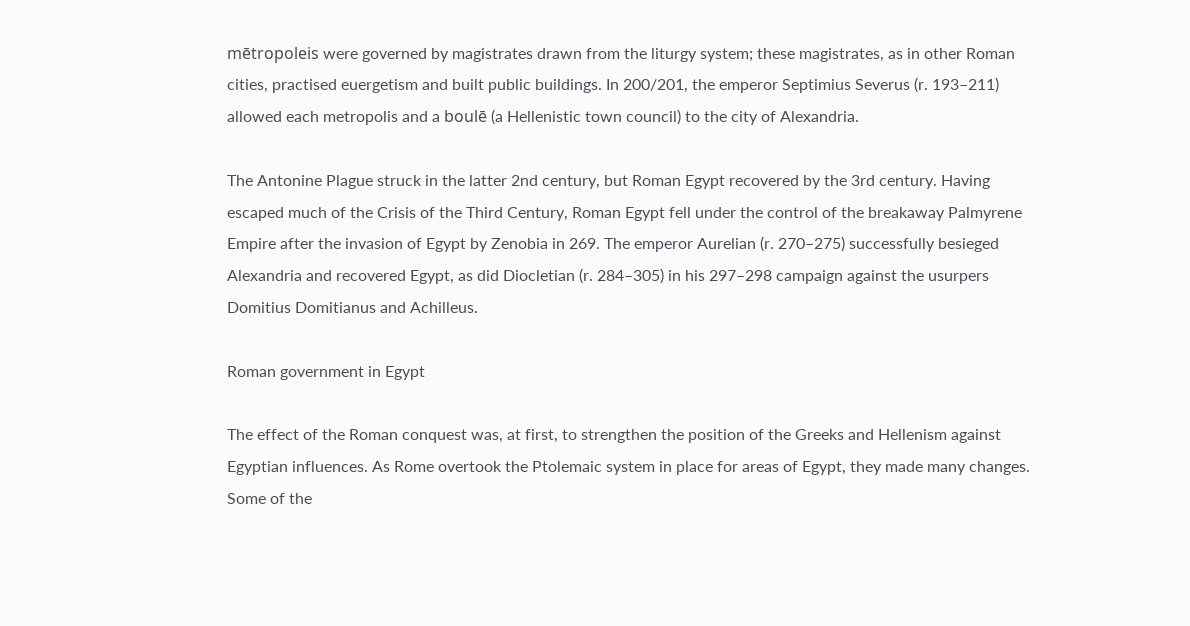mētropoleis were governed by magistrates drawn from the liturgy system; these magistrates, as in other Roman cities, practised euergetism and built public buildings. In 200/201, the emperor Septimius Severus (r. 193–211) allowed each metropolis and a boulē (a Hellenistic town council) to the city of Alexandria.

The Antonine Plague struck in the latter 2nd century, but Roman Egypt recovered by the 3rd century. Having escaped much of the Crisis of the Third Century, Roman Egypt fell under the control of the breakaway Palmyrene Empire after the invasion of Egypt by Zenobia in 269. The emperor Aurelian (r. 270–275) successfully besieged Alexandria and recovered Egypt, as did Diocletian (r. 284–305) in his 297–298 campaign against the usurpers Domitius Domitianus and Achilleus.

Roman government in Egypt

The effect of the Roman conquest was, at first, to strengthen the position of the Greeks and Hellenism against Egyptian influences. As Rome overtook the Ptolemaic system in place for areas of Egypt, they made many changes. Some of the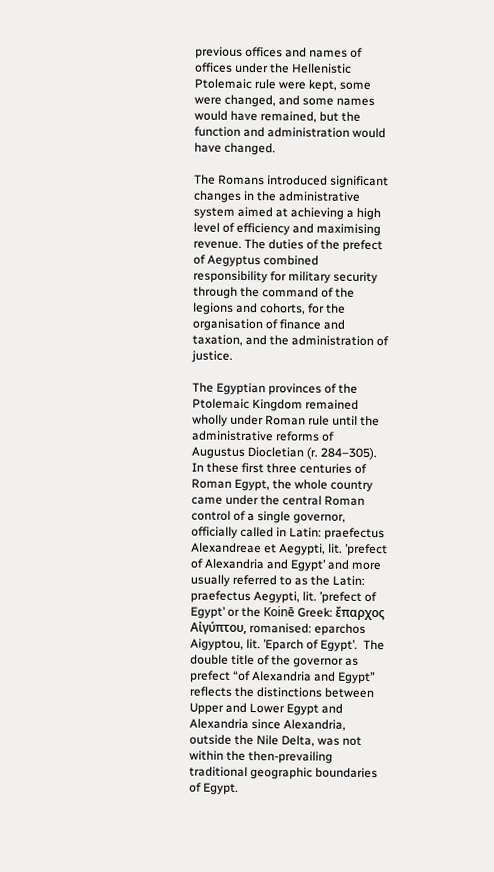previous offices and names of offices under the Hellenistic Ptolemaic rule were kept, some were changed, and some names would have remained, but the function and administration would have changed.

The Romans introduced significant changes in the administrative system aimed at achieving a high level of efficiency and maximising revenue. The duties of the prefect of Aegyptus combined responsibility for military security through the command of the legions and cohorts, for the organisation of finance and taxation, and the administration of justice.

The Egyptian provinces of the Ptolemaic Kingdom remained wholly under Roman rule until the administrative reforms of Augustus Diocletian (r. 284–305).  In these first three centuries of Roman Egypt, the whole country came under the central Roman control of a single governor, officially called in Latin: praefectus Alexandreae et Aegypti, lit. ’prefect of Alexandria and Egypt’ and more usually referred to as the Latin: praefectus Aegypti, lit. ’prefect of Egypt’ or the Koinē Greek: ἔπαρχος Αἰγύπτου, romanised: eparchos Aigyptou, lit. ’Eparch of Egypt’.  The double title of the governor as prefect “of Alexandria and Egypt” reflects the distinctions between Upper and Lower Egypt and Alexandria since Alexandria, outside the Nile Delta, was not within the then-prevailing traditional geographic boundaries of Egypt.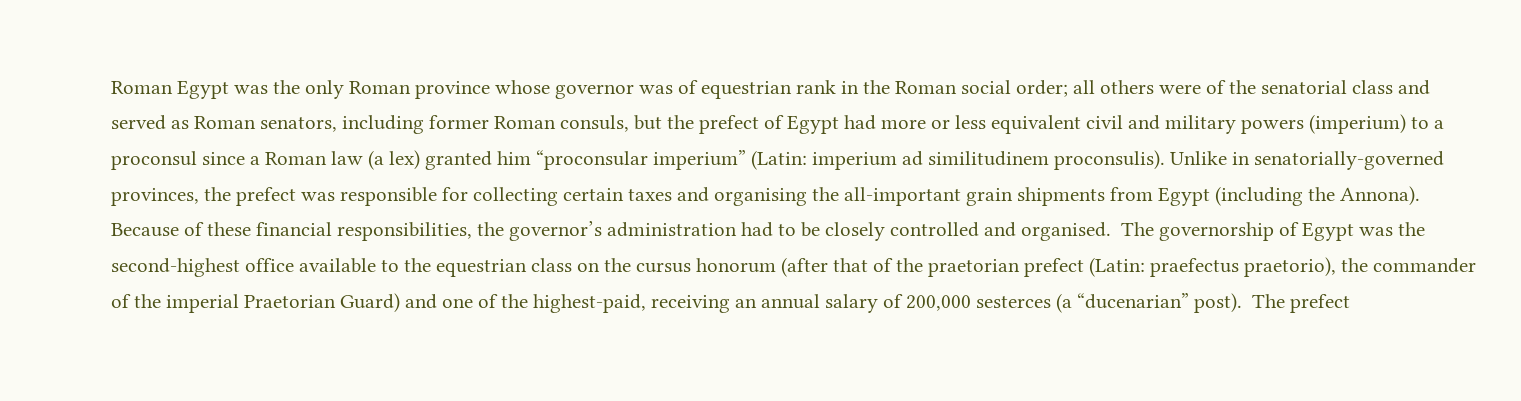Roman Egypt was the only Roman province whose governor was of equestrian rank in the Roman social order; all others were of the senatorial class and served as Roman senators, including former Roman consuls, but the prefect of Egypt had more or less equivalent civil and military powers (imperium) to a proconsul since a Roman law (a lex) granted him “proconsular imperium” (Latin: imperium ad similitudinem proconsulis). Unlike in senatorially-governed provinces, the prefect was responsible for collecting certain taxes and organising the all-important grain shipments from Egypt (including the Annona).  Because of these financial responsibilities, the governor’s administration had to be closely controlled and organised.  The governorship of Egypt was the second-highest office available to the equestrian class on the cursus honorum (after that of the praetorian prefect (Latin: praefectus praetorio), the commander of the imperial Praetorian Guard) and one of the highest-paid, receiving an annual salary of 200,000 sesterces (a “ducenarian” post).  The prefect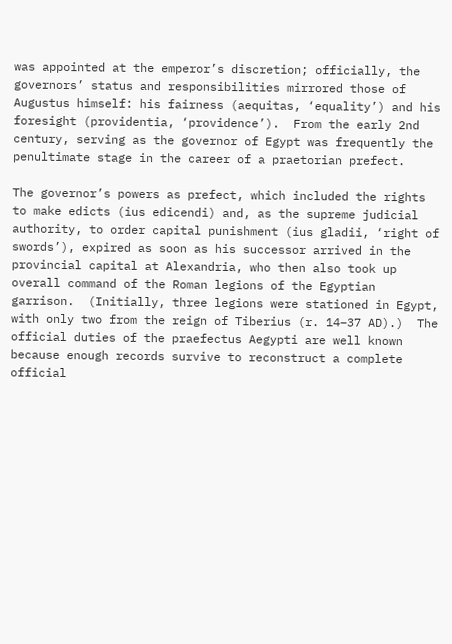was appointed at the emperor’s discretion; officially, the governors’ status and responsibilities mirrored those of Augustus himself: his fairness (aequitas, ‘equality’) and his foresight (providentia, ‘providence’).  From the early 2nd century, serving as the governor of Egypt was frequently the penultimate stage in the career of a praetorian prefect.

The governor’s powers as prefect, which included the rights to make edicts (ius edicendi) and, as the supreme judicial authority, to order capital punishment (ius gladii, ‘right of swords’), expired as soon as his successor arrived in the provincial capital at Alexandria, who then also took up overall command of the Roman legions of the Egyptian garrison.  (Initially, three legions were stationed in Egypt, with only two from the reign of Tiberius (r. 14–37 AD).)  The official duties of the praefectus Aegypti are well known because enough records survive to reconstruct a complete official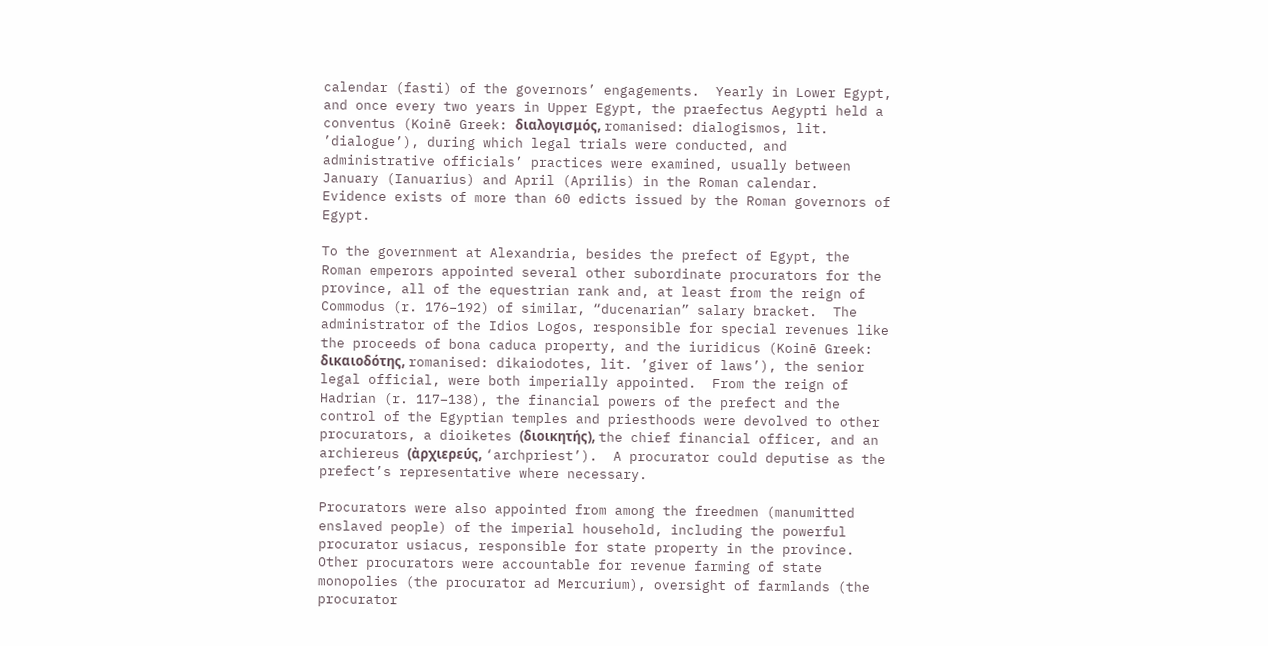calendar (fasti) of the governors’ engagements.  Yearly in Lower Egypt, and once every two years in Upper Egypt, the praefectus Aegypti held a conventus (Koinē Greek: διαλογισμός, romanised: dialogismos, lit. ’dialogue’), during which legal trials were conducted, and administrative officials’ practices were examined, usually between January (Ianuarius) and April (Aprilis) in the Roman calendar.  Evidence exists of more than 60 edicts issued by the Roman governors of Egypt.

To the government at Alexandria, besides the prefect of Egypt, the Roman emperors appointed several other subordinate procurators for the province, all of the equestrian rank and, at least from the reign of Commodus (r. 176–192) of similar, “ducenarian” salary bracket.  The administrator of the Idios Logos, responsible for special revenues like the proceeds of bona caduca property, and the iuridicus (Koinē Greek: δικαιοδότης, romanised: dikaiodotes, lit. ’giver of laws’), the senior legal official, were both imperially appointed.  From the reign of Hadrian (r. 117–138), the financial powers of the prefect and the control of the Egyptian temples and priesthoods were devolved to other procurators, a dioiketes (διοικητής), the chief financial officer, and an archiereus (ἀρχιερεύς, ‘archpriest’).  A procurator could deputise as the prefect’s representative where necessary.

Procurators were also appointed from among the freedmen (manumitted enslaved people) of the imperial household, including the powerful procurator usiacus, responsible for state property in the province.  Other procurators were accountable for revenue farming of state monopolies (the procurator ad Mercurium), oversight of farmlands (the procurator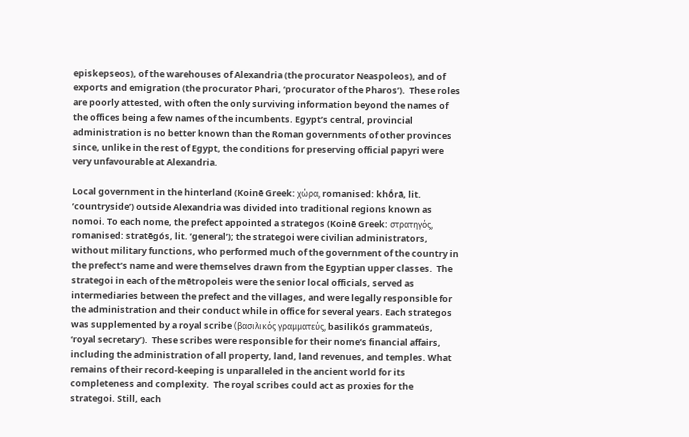episkepseos), of the warehouses of Alexandria (the procurator Neaspoleos), and of exports and emigration (the procurator Phari, ‘procurator of the Pharos’).  These roles are poorly attested, with often the only surviving information beyond the names of the offices being a few names of the incumbents. Egypt’s central, provincial administration is no better known than the Roman governments of other provinces since, unlike in the rest of Egypt, the conditions for preserving official papyri were very unfavourable at Alexandria.

Local government in the hinterland (Koinē Greek: χώρα, romanised: khṓrā, lit. ’countryside’) outside Alexandria was divided into traditional regions known as nomoi. To each nome, the prefect appointed a strategos (Koinē Greek: στρατηγός, romanised: stratēgós, lit. ’general’); the strategoi were civilian administrators, without military functions, who performed much of the government of the country in the prefect’s name and were themselves drawn from the Egyptian upper classes.  The strategoi in each of the mētropoleis were the senior local officials, served as intermediaries between the prefect and the villages, and were legally responsible for the administration and their conduct while in office for several years. Each strategos was supplemented by a royal scribe (βασιλικός γραμματεύς, basilikós grammateús, ‘royal secretary’).  These scribes were responsible for their nome’s financial affairs, including the administration of all property, land, land revenues, and temples. What remains of their record-keeping is unparalleled in the ancient world for its completeness and complexity.  The royal scribes could act as proxies for the strategoi. Still, each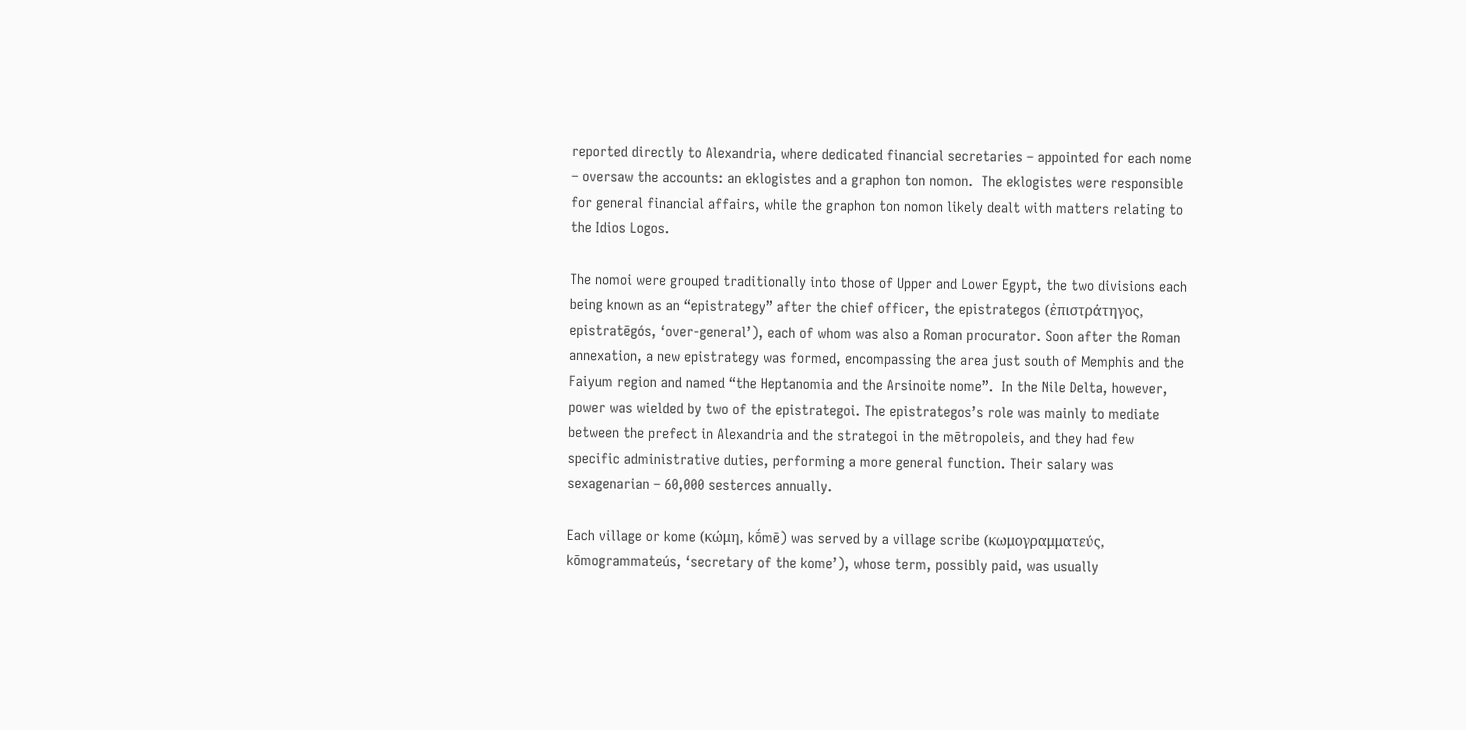reported directly to Alexandria, where dedicated financial secretaries – appointed for each nome – oversaw the accounts: an eklogistes and a graphon ton nomon.  The eklogistes were responsible for general financial affairs, while the graphon ton nomon likely dealt with matters relating to the Idios Logos.

The nomoi were grouped traditionally into those of Upper and Lower Egypt, the two divisions each being known as an “epistrategy” after the chief officer, the epistrategos (ἐπιστράτηγος, epistratēgós, ‘over-general’), each of whom was also a Roman procurator. Soon after the Roman annexation, a new epistrategy was formed, encompassing the area just south of Memphis and the Faiyum region and named “the Heptanomia and the Arsinoite nome”.  In the Nile Delta, however, power was wielded by two of the epistrategoi. The epistrategos’s role was mainly to mediate between the prefect in Alexandria and the strategoi in the mētropoleis, and they had few specific administrative duties, performing a more general function. Their salary was sexagenarian – 60,000 sesterces annually.

Each village or kome (κώμη, kṓmē) was served by a village scribe (κωμογραμματεύς, kōmogrammateús, ‘secretary of the kome’), whose term, possibly paid, was usually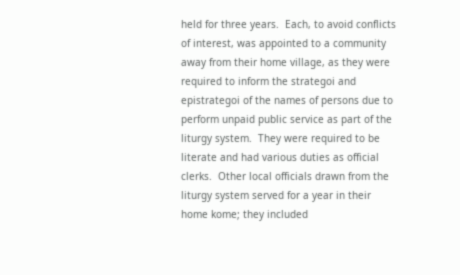held for three years.  Each, to avoid conflicts of interest, was appointed to a community away from their home village, as they were required to inform the strategoi and epistrategoi of the names of persons due to perform unpaid public service as part of the liturgy system.  They were required to be literate and had various duties as official clerks.  Other local officials drawn from the liturgy system served for a year in their home kome; they included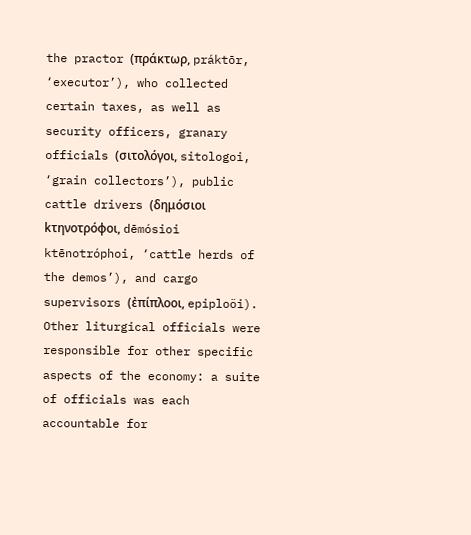the practor (πράκτωρ, práktōr, ‘executor’), who collected certain taxes, as well as security officers, granary officials (σιτολόγοι, sitologoi, ‘grain collectors’), public cattle drivers (δημόσιοι kτηνοτρόφοι, dēmósioi ktēnotróphoi, ‘cattle herds of the demos’), and cargo supervisors (ἐπίπλοοι, epiploöi).  Other liturgical officials were responsible for other specific aspects of the economy: a suite of officials was each accountable for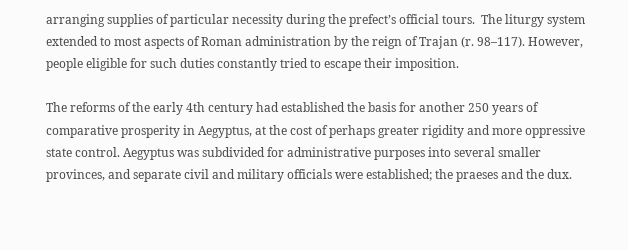arranging supplies of particular necessity during the prefect’s official tours.  The liturgy system extended to most aspects of Roman administration by the reign of Trajan (r. 98–117). However, people eligible for such duties constantly tried to escape their imposition.

The reforms of the early 4th century had established the basis for another 250 years of comparative prosperity in Aegyptus, at the cost of perhaps greater rigidity and more oppressive state control. Aegyptus was subdivided for administrative purposes into several smaller provinces, and separate civil and military officials were established; the praeses and the dux.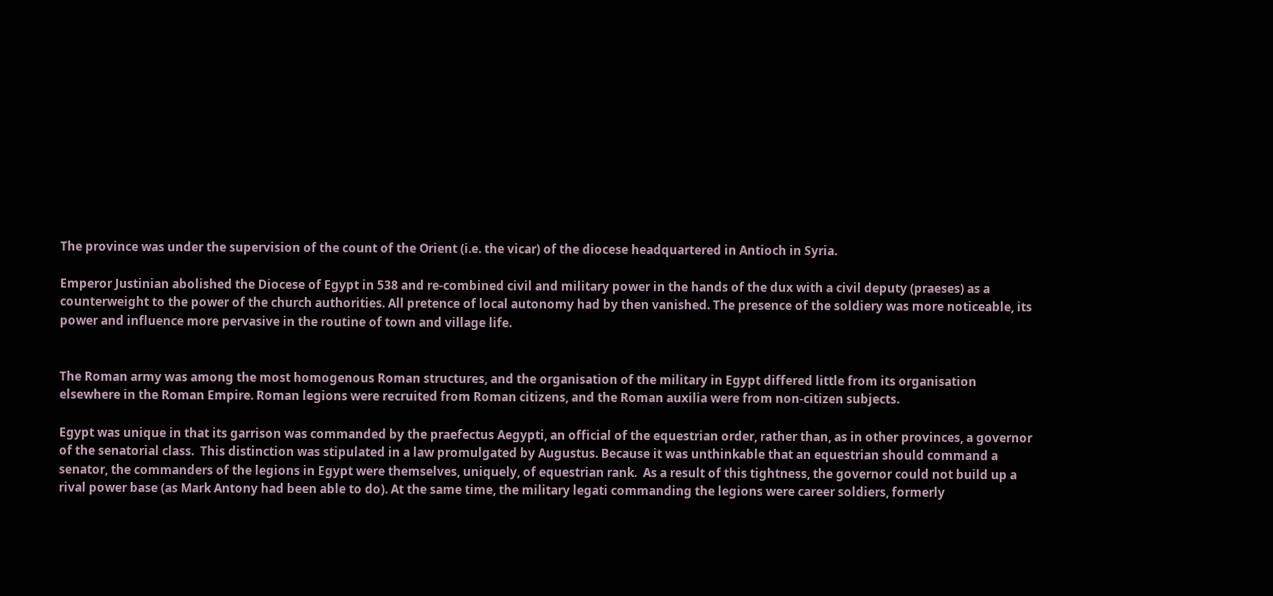The province was under the supervision of the count of the Orient (i.e. the vicar) of the diocese headquartered in Antioch in Syria.

Emperor Justinian abolished the Diocese of Egypt in 538 and re-combined civil and military power in the hands of the dux with a civil deputy (praeses) as a counterweight to the power of the church authorities. All pretence of local autonomy had by then vanished. The presence of the soldiery was more noticeable, its power and influence more pervasive in the routine of town and village life.


The Roman army was among the most homogenous Roman structures, and the organisation of the military in Egypt differed little from its organisation elsewhere in the Roman Empire. Roman legions were recruited from Roman citizens, and the Roman auxilia were from non-citizen subjects.

Egypt was unique in that its garrison was commanded by the praefectus Aegypti, an official of the equestrian order, rather than, as in other provinces, a governor of the senatorial class.  This distinction was stipulated in a law promulgated by Augustus. Because it was unthinkable that an equestrian should command a senator, the commanders of the legions in Egypt were themselves, uniquely, of equestrian rank.  As a result of this tightness, the governor could not build up a rival power base (as Mark Antony had been able to do). At the same time, the military legati commanding the legions were career soldiers, formerly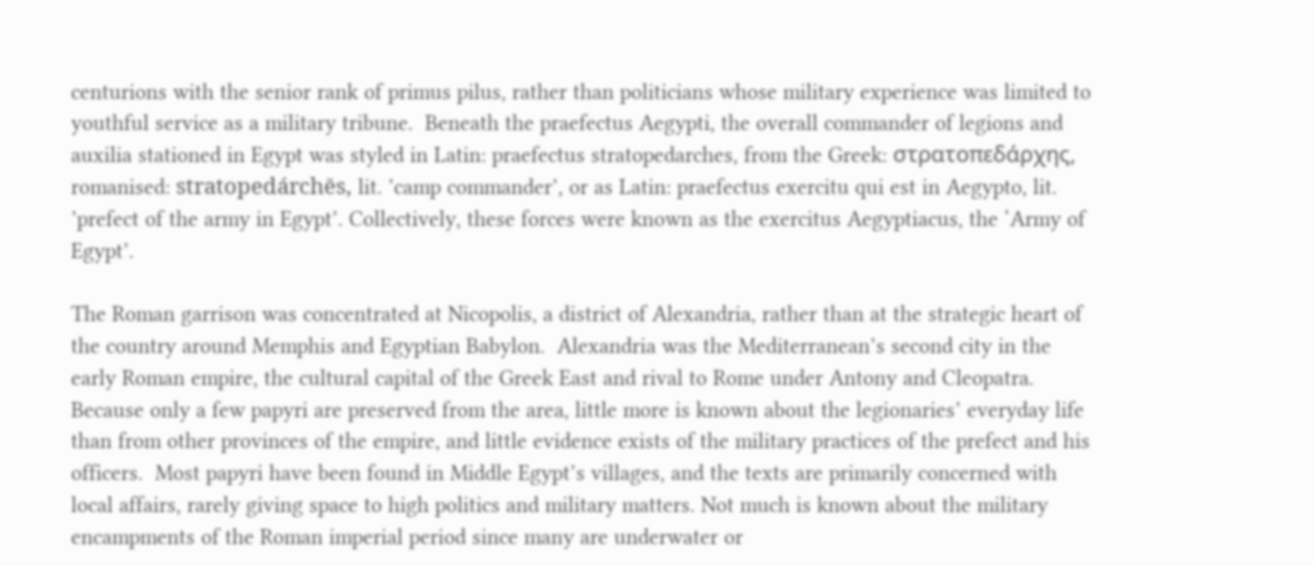centurions with the senior rank of primus pilus, rather than politicians whose military experience was limited to youthful service as a military tribune.  Beneath the praefectus Aegypti, the overall commander of legions and auxilia stationed in Egypt was styled in Latin: praefectus stratopedarches, from the Greek: στρατοπεδάρχης, romanised: stratopedárchēs, lit. ’camp commander’, or as Latin: praefectus exercitu qui est in Aegypto, lit. ’prefect of the army in Egypt’. Collectively, these forces were known as the exercitus Aegyptiacus, the ‘Army of Egypt’.

The Roman garrison was concentrated at Nicopolis, a district of Alexandria, rather than at the strategic heart of the country around Memphis and Egyptian Babylon.  Alexandria was the Mediterranean’s second city in the early Roman empire, the cultural capital of the Greek East and rival to Rome under Antony and Cleopatra.  Because only a few papyri are preserved from the area, little more is known about the legionaries’ everyday life than from other provinces of the empire, and little evidence exists of the military practices of the prefect and his officers.  Most papyri have been found in Middle Egypt’s villages, and the texts are primarily concerned with local affairs, rarely giving space to high politics and military matters. Not much is known about the military encampments of the Roman imperial period since many are underwater or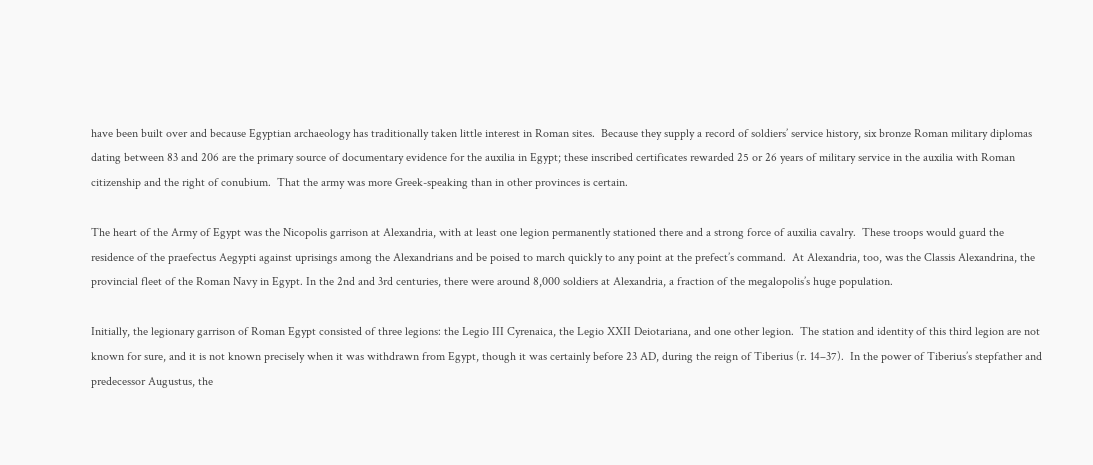have been built over and because Egyptian archaeology has traditionally taken little interest in Roman sites.  Because they supply a record of soldiers’ service history, six bronze Roman military diplomas dating between 83 and 206 are the primary source of documentary evidence for the auxilia in Egypt; these inscribed certificates rewarded 25 or 26 years of military service in the auxilia with Roman citizenship and the right of conubium.  That the army was more Greek-speaking than in other provinces is certain.

The heart of the Army of Egypt was the Nicopolis garrison at Alexandria, with at least one legion permanently stationed there and a strong force of auxilia cavalry.  These troops would guard the residence of the praefectus Aegypti against uprisings among the Alexandrians and be poised to march quickly to any point at the prefect’s command.  At Alexandria, too, was the Classis Alexandrina, the provincial fleet of the Roman Navy in Egypt. In the 2nd and 3rd centuries, there were around 8,000 soldiers at Alexandria, a fraction of the megalopolis’s huge population.

Initially, the legionary garrison of Roman Egypt consisted of three legions: the Legio III Cyrenaica, the Legio XXII Deiotariana, and one other legion.  The station and identity of this third legion are not known for sure, and it is not known precisely when it was withdrawn from Egypt, though it was certainly before 23 AD, during the reign of Tiberius (r. 14–37).  In the power of Tiberius’s stepfather and predecessor Augustus, the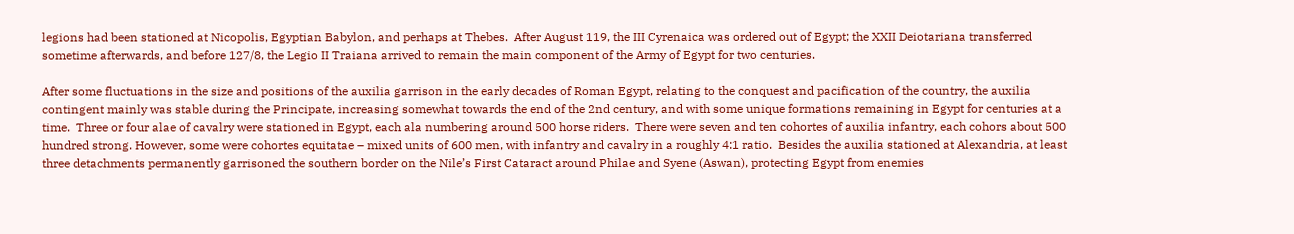legions had been stationed at Nicopolis, Egyptian Babylon, and perhaps at Thebes.  After August 119, the III Cyrenaica was ordered out of Egypt; the XXII Deiotariana transferred sometime afterwards, and before 127/8, the Legio II Traiana arrived to remain the main component of the Army of Egypt for two centuries.

After some fluctuations in the size and positions of the auxilia garrison in the early decades of Roman Egypt, relating to the conquest and pacification of the country, the auxilia contingent mainly was stable during the Principate, increasing somewhat towards the end of the 2nd century, and with some unique formations remaining in Egypt for centuries at a time.  Three or four alae of cavalry were stationed in Egypt, each ala numbering around 500 horse riders.  There were seven and ten cohortes of auxilia infantry, each cohors about 500 hundred strong. However, some were cohortes equitatae – mixed units of 600 men, with infantry and cavalry in a roughly 4:1 ratio.  Besides the auxilia stationed at Alexandria, at least three detachments permanently garrisoned the southern border on the Nile’s First Cataract around Philae and Syene (Aswan), protecting Egypt from enemies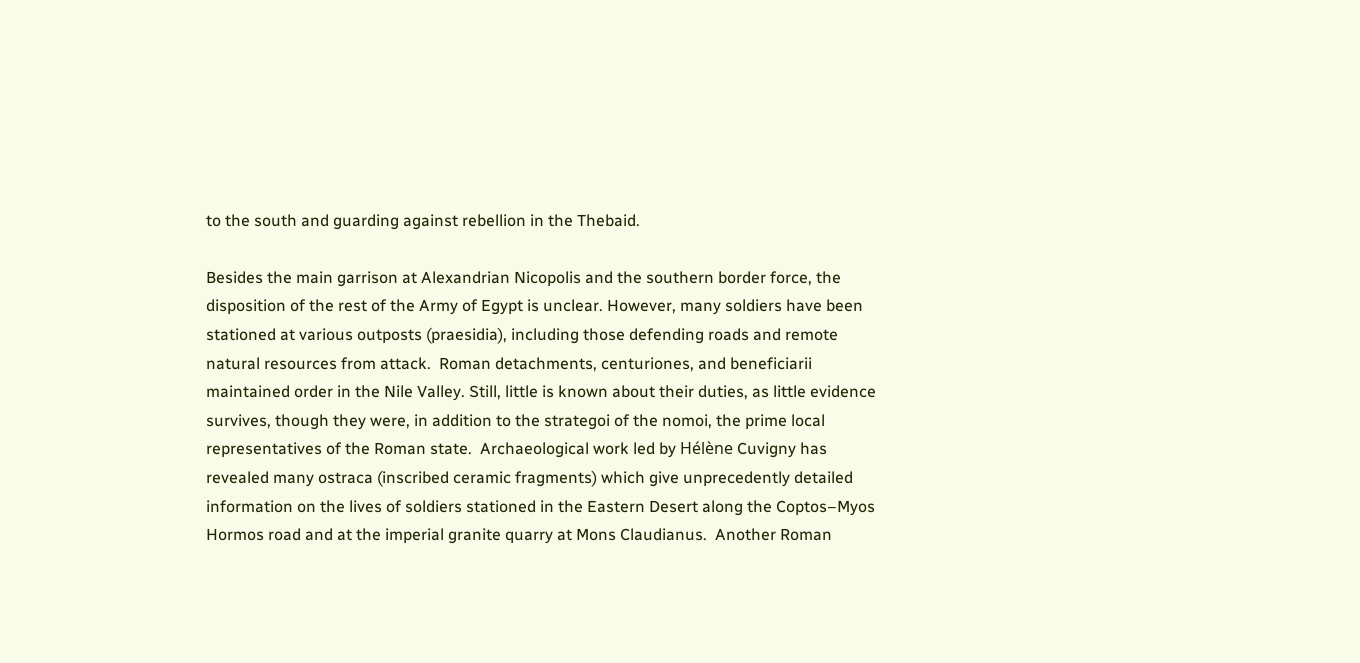to the south and guarding against rebellion in the Thebaid.

Besides the main garrison at Alexandrian Nicopolis and the southern border force, the disposition of the rest of the Army of Egypt is unclear. However, many soldiers have been stationed at various outposts (praesidia), including those defending roads and remote natural resources from attack.  Roman detachments, centuriones, and beneficiarii maintained order in the Nile Valley. Still, little is known about their duties, as little evidence survives, though they were, in addition to the strategoi of the nomoi, the prime local representatives of the Roman state.  Archaeological work led by Hélène Cuvigny has revealed many ostraca (inscribed ceramic fragments) which give unprecedently detailed information on the lives of soldiers stationed in the Eastern Desert along the Coptos–Myos Hormos road and at the imperial granite quarry at Mons Claudianus.  Another Roman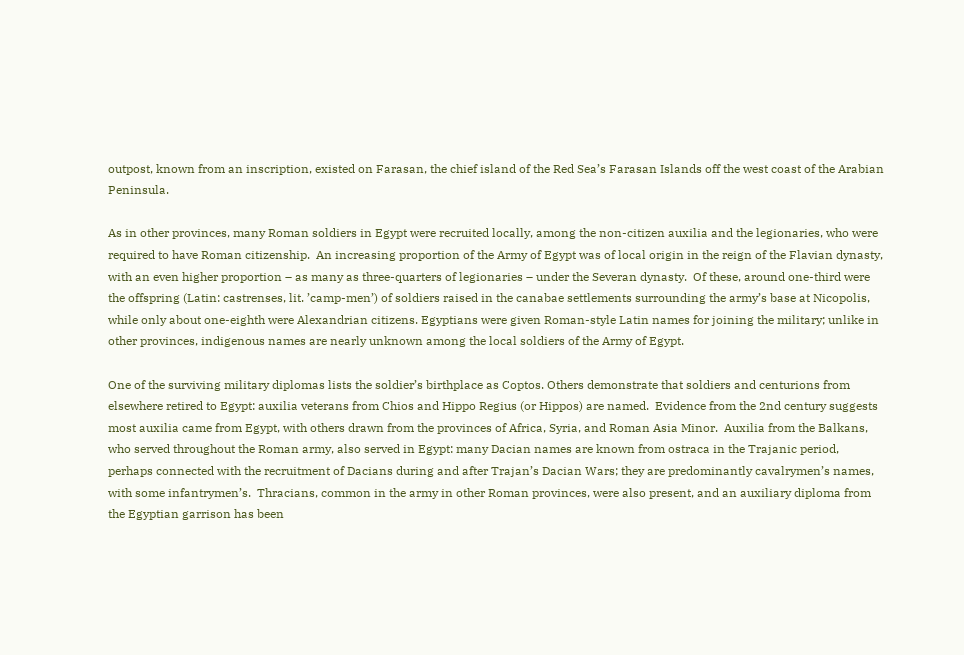outpost, known from an inscription, existed on Farasan, the chief island of the Red Sea’s Farasan Islands off the west coast of the Arabian Peninsula.

As in other provinces, many Roman soldiers in Egypt were recruited locally, among the non-citizen auxilia and the legionaries, who were required to have Roman citizenship.  An increasing proportion of the Army of Egypt was of local origin in the reign of the Flavian dynasty, with an even higher proportion – as many as three-quarters of legionaries – under the Severan dynasty.  Of these, around one-third were the offspring (Latin: castrenses, lit. ’camp-men’) of soldiers raised in the canabae settlements surrounding the army’s base at Nicopolis, while only about one-eighth were Alexandrian citizens. Egyptians were given Roman-style Latin names for joining the military; unlike in other provinces, indigenous names are nearly unknown among the local soldiers of the Army of Egypt.

One of the surviving military diplomas lists the soldier’s birthplace as Coptos. Others demonstrate that soldiers and centurions from elsewhere retired to Egypt: auxilia veterans from Chios and Hippo Regius (or Hippos) are named.  Evidence from the 2nd century suggests most auxilia came from Egypt, with others drawn from the provinces of Africa, Syria, and Roman Asia Minor.  Auxilia from the Balkans, who served throughout the Roman army, also served in Egypt: many Dacian names are known from ostraca in the Trajanic period, perhaps connected with the recruitment of Dacians during and after Trajan’s Dacian Wars; they are predominantly cavalrymen’s names, with some infantrymen’s.  Thracians, common in the army in other Roman provinces, were also present, and an auxiliary diploma from the Egyptian garrison has been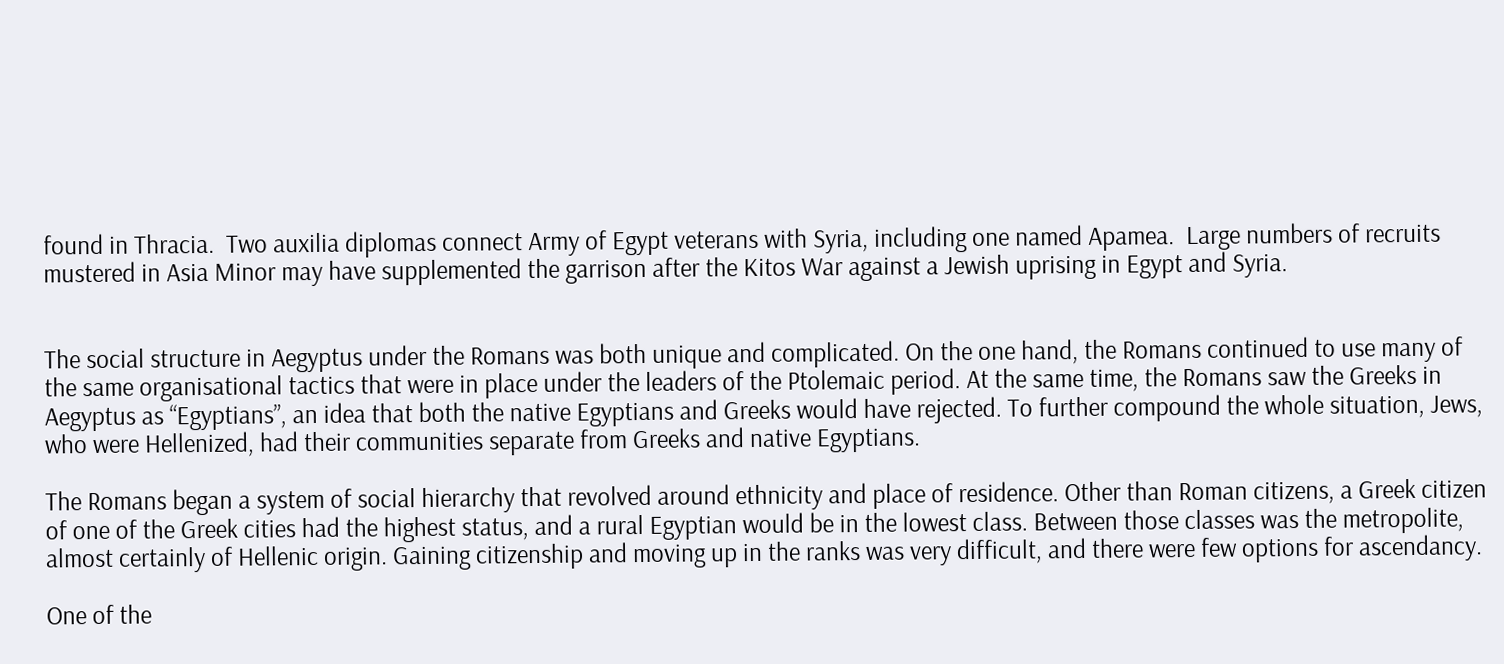found in Thracia.  Two auxilia diplomas connect Army of Egypt veterans with Syria, including one named Apamea.  Large numbers of recruits mustered in Asia Minor may have supplemented the garrison after the Kitos War against a Jewish uprising in Egypt and Syria.


The social structure in Aegyptus under the Romans was both unique and complicated. On the one hand, the Romans continued to use many of the same organisational tactics that were in place under the leaders of the Ptolemaic period. At the same time, the Romans saw the Greeks in Aegyptus as “Egyptians”, an idea that both the native Egyptians and Greeks would have rejected. To further compound the whole situation, Jews, who were Hellenized, had their communities separate from Greeks and native Egyptians.

The Romans began a system of social hierarchy that revolved around ethnicity and place of residence. Other than Roman citizens, a Greek citizen of one of the Greek cities had the highest status, and a rural Egyptian would be in the lowest class. Between those classes was the metropolite, almost certainly of Hellenic origin. Gaining citizenship and moving up in the ranks was very difficult, and there were few options for ascendancy.

One of the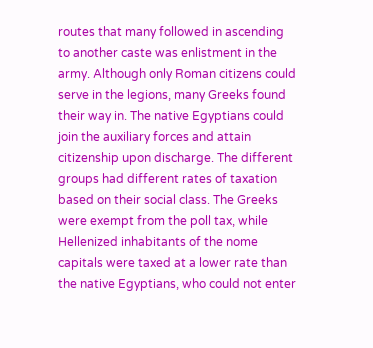routes that many followed in ascending to another caste was enlistment in the army. Although only Roman citizens could serve in the legions, many Greeks found their way in. The native Egyptians could join the auxiliary forces and attain citizenship upon discharge. The different groups had different rates of taxation based on their social class. The Greeks were exempt from the poll tax, while Hellenized inhabitants of the nome capitals were taxed at a lower rate than the native Egyptians, who could not enter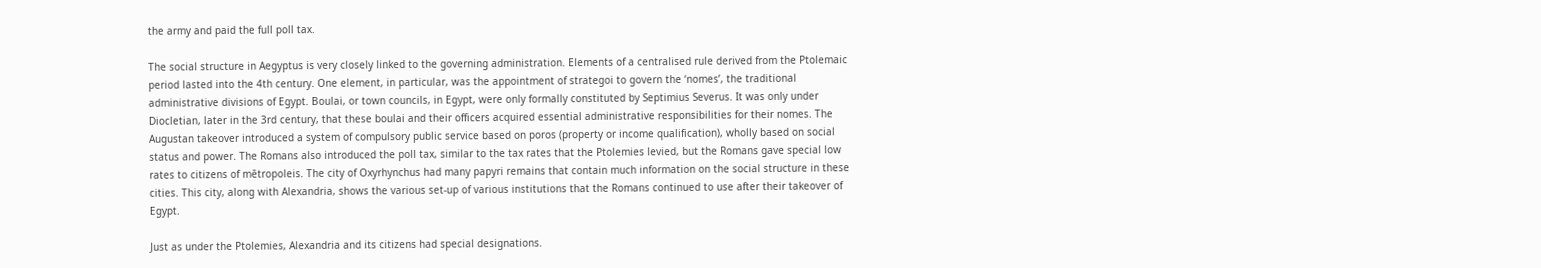the army and paid the full poll tax.

The social structure in Aegyptus is very closely linked to the governing administration. Elements of a centralised rule derived from the Ptolemaic period lasted into the 4th century. One element, in particular, was the appointment of strategoi to govern the ‘nomes’, the traditional administrative divisions of Egypt. Boulai, or town councils, in Egypt, were only formally constituted by Septimius Severus. It was only under Diocletian, later in the 3rd century, that these boulai and their officers acquired essential administrative responsibilities for their nomes. The Augustan takeover introduced a system of compulsory public service based on poros (property or income qualification), wholly based on social status and power. The Romans also introduced the poll tax, similar to the tax rates that the Ptolemies levied, but the Romans gave special low rates to citizens of mētropoleis. The city of Oxyrhynchus had many papyri remains that contain much information on the social structure in these cities. This city, along with Alexandria, shows the various set-up of various institutions that the Romans continued to use after their takeover of Egypt.

Just as under the Ptolemies, Alexandria and its citizens had special designations.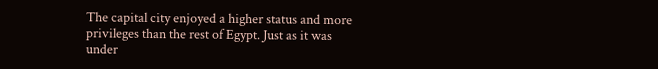The capital city enjoyed a higher status and more privileges than the rest of Egypt. Just as it was under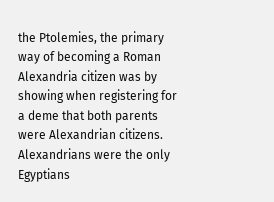the Ptolemies, the primary way of becoming a Roman Alexandria citizen was by showing when registering for a deme that both parents were Alexandrian citizens. Alexandrians were the only Egyptians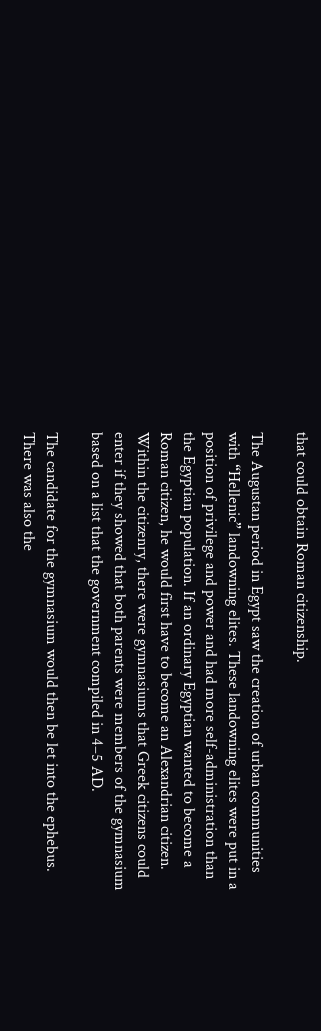that could obtain Roman citizenship.

The Augustan period in Egypt saw the creation of urban communities with “Hellenic” landowning elites. These landowning elites were put in a position of privilege and power and had more self-administration than the Egyptian population. If an ordinary Egyptian wanted to become a Roman citizen, he would first have to become an Alexandrian citizen. Within the citizenry, there were gymnasiums that Greek citizens could enter if they showed that both parents were members of the gymnasium based on a list that the government compiled in 4–5 AD.

The candidate for the gymnasium would then be let into the ephebus. There was also the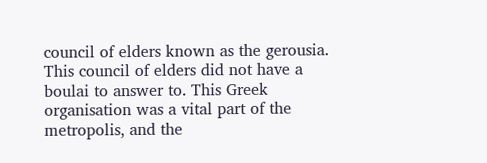council of elders known as the gerousia. This council of elders did not have a boulai to answer to. This Greek organisation was a vital part of the metropolis, and the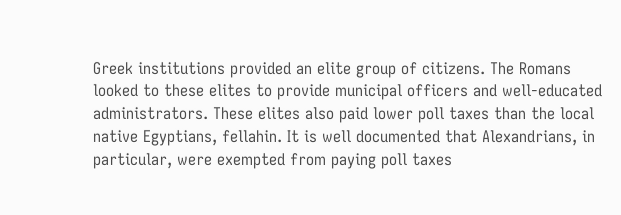Greek institutions provided an elite group of citizens. The Romans looked to these elites to provide municipal officers and well-educated administrators. These elites also paid lower poll taxes than the local native Egyptians, fellahin. It is well documented that Alexandrians, in particular, were exempted from paying poll taxes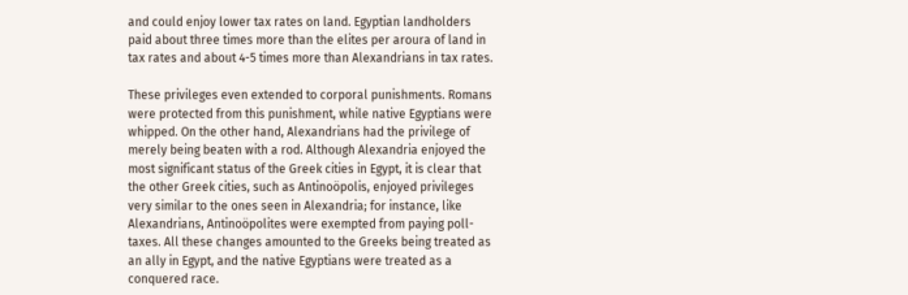and could enjoy lower tax rates on land. Egyptian landholders paid about three times more than the elites per aroura of land in tax rates and about 4-5 times more than Alexandrians in tax rates.

These privileges even extended to corporal punishments. Romans were protected from this punishment, while native Egyptians were whipped. On the other hand, Alexandrians had the privilege of merely being beaten with a rod. Although Alexandria enjoyed the most significant status of the Greek cities in Egypt, it is clear that the other Greek cities, such as Antinoöpolis, enjoyed privileges very similar to the ones seen in Alexandria; for instance, like Alexandrians, Antinoöpolites were exempted from paying poll-taxes. All these changes amounted to the Greeks being treated as an ally in Egypt, and the native Egyptians were treated as a conquered race.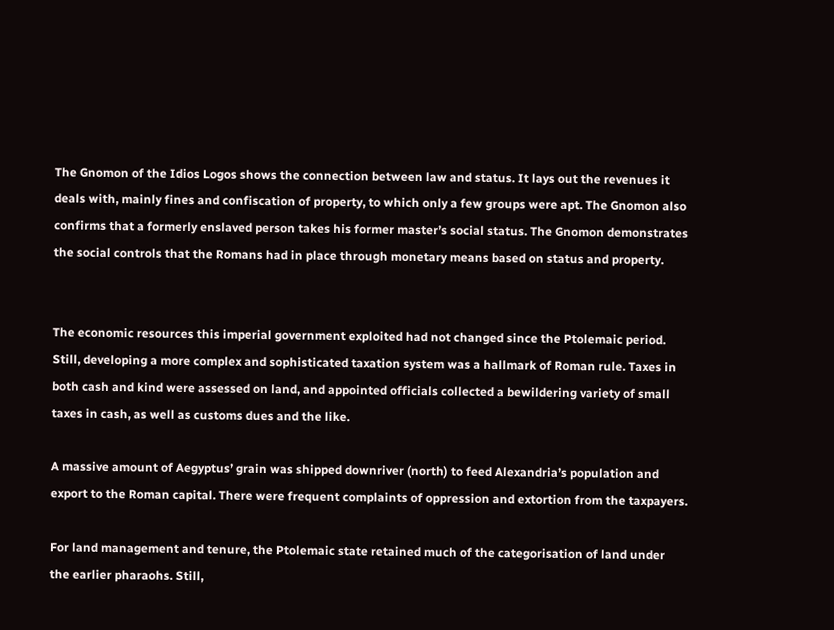The Gnomon of the Idios Logos shows the connection between law and status. It lays out the revenues it deals with, mainly fines and confiscation of property, to which only a few groups were apt. The Gnomon also confirms that a formerly enslaved person takes his former master’s social status. The Gnomon demonstrates the social controls that the Romans had in place through monetary means based on status and property.


The economic resources this imperial government exploited had not changed since the Ptolemaic period. Still, developing a more complex and sophisticated taxation system was a hallmark of Roman rule. Taxes in both cash and kind were assessed on land, and appointed officials collected a bewildering variety of small taxes in cash, as well as customs dues and the like.

A massive amount of Aegyptus’ grain was shipped downriver (north) to feed Alexandria’s population and export to the Roman capital. There were frequent complaints of oppression and extortion from the taxpayers.

For land management and tenure, the Ptolemaic state retained much of the categorisation of land under the earlier pharaohs. Still,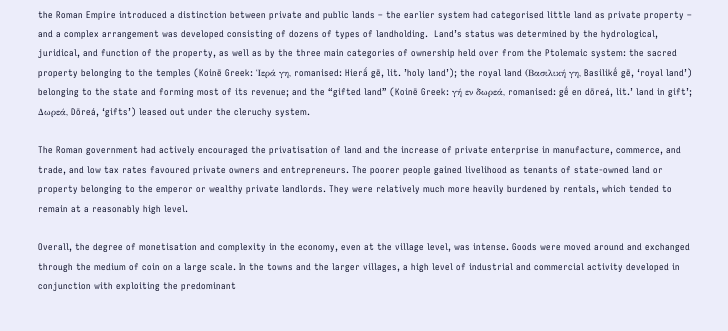the Roman Empire introduced a distinction between private and public lands – the earlier system had categorised little land as private property – and a complex arrangement was developed consisting of dozens of types of landholding.  Land’s status was determined by the hydrological, juridical, and function of the property, as well as by the three main categories of ownership held over from the Ptolemaic system: the sacred property belonging to the temples (Koinē Greek: Ἱερά γη, romanised: Hierā́ gē, lit. ’holy land’); the royal land (Βασιλική γη, Basilikḗ gē, ‘royal land’) belonging to the state and forming most of its revenue; and the “gifted land” (Koinē Greek: γή εν δωρεά, romanised: gḗ en dōreá, lit.’ land in gift’; Δωρεά, Dōreá, ‘gifts’) leased out under the cleruchy system.

The Roman government had actively encouraged the privatisation of land and the increase of private enterprise in manufacture, commerce, and trade, and low tax rates favoured private owners and entrepreneurs. The poorer people gained livelihood as tenants of state-owned land or property belonging to the emperor or wealthy private landlords. They were relatively much more heavily burdened by rentals, which tended to remain at a reasonably high level.

Overall, the degree of monetisation and complexity in the economy, even at the village level, was intense. Goods were moved around and exchanged through the medium of coin on a large scale. In the towns and the larger villages, a high level of industrial and commercial activity developed in conjunction with exploiting the predominant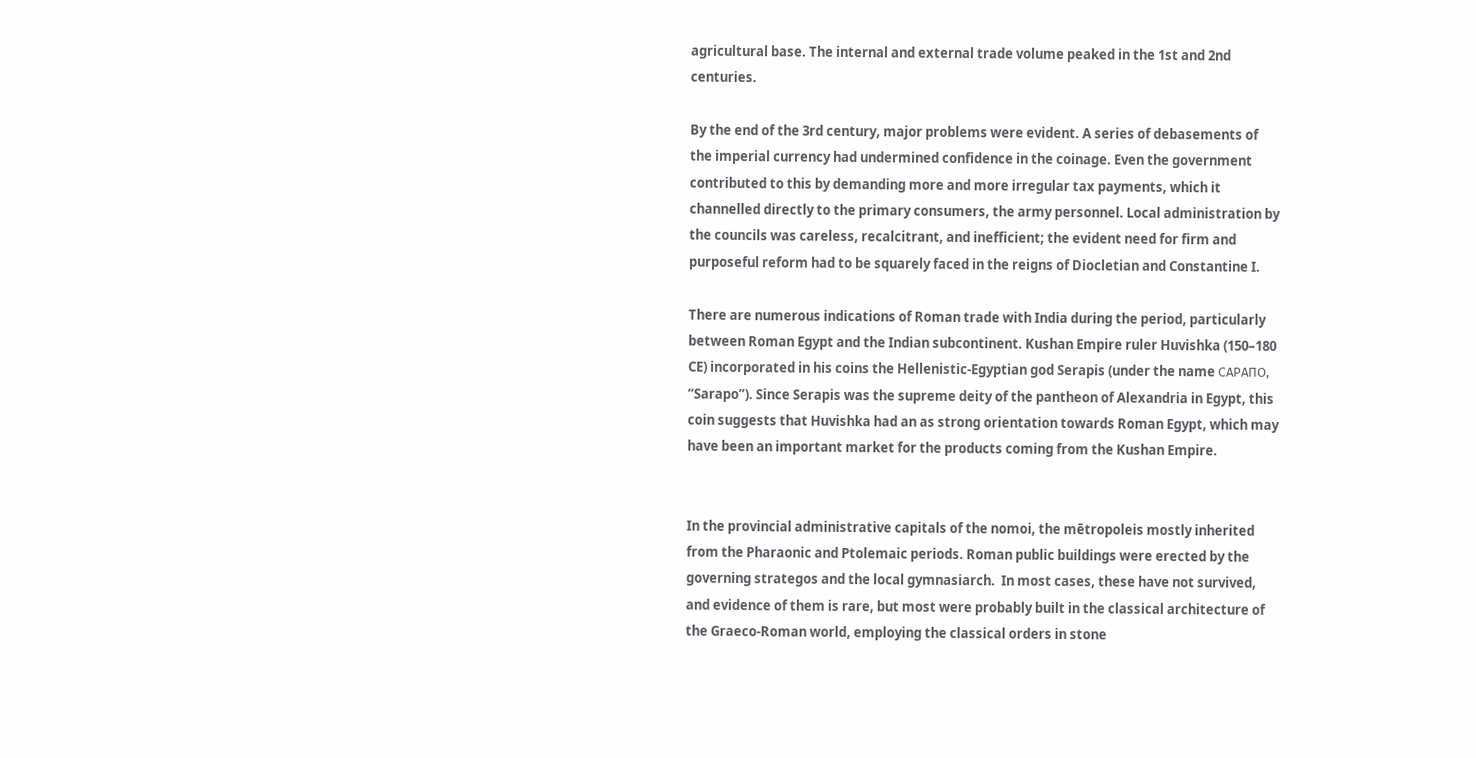agricultural base. The internal and external trade volume peaked in the 1st and 2nd centuries.

By the end of the 3rd century, major problems were evident. A series of debasements of the imperial currency had undermined confidence in the coinage. Even the government contributed to this by demanding more and more irregular tax payments, which it channelled directly to the primary consumers, the army personnel. Local administration by the councils was careless, recalcitrant, and inefficient; the evident need for firm and purposeful reform had to be squarely faced in the reigns of Diocletian and Constantine I.

There are numerous indications of Roman trade with India during the period, particularly between Roman Egypt and the Indian subcontinent. Kushan Empire ruler Huvishka (150–180 CE) incorporated in his coins the Hellenistic-Egyptian god Serapis (under the name ϹΑΡΑΠΟ, “Sarapo”). Since Serapis was the supreme deity of the pantheon of Alexandria in Egypt, this coin suggests that Huvishka had an as strong orientation towards Roman Egypt, which may have been an important market for the products coming from the Kushan Empire.


In the provincial administrative capitals of the nomoi, the mētropoleis mostly inherited from the Pharaonic and Ptolemaic periods. Roman public buildings were erected by the governing strategos and the local gymnasiarch.  In most cases, these have not survived, and evidence of them is rare, but most were probably built in the classical architecture of the Graeco-Roman world, employing the classical orders in stone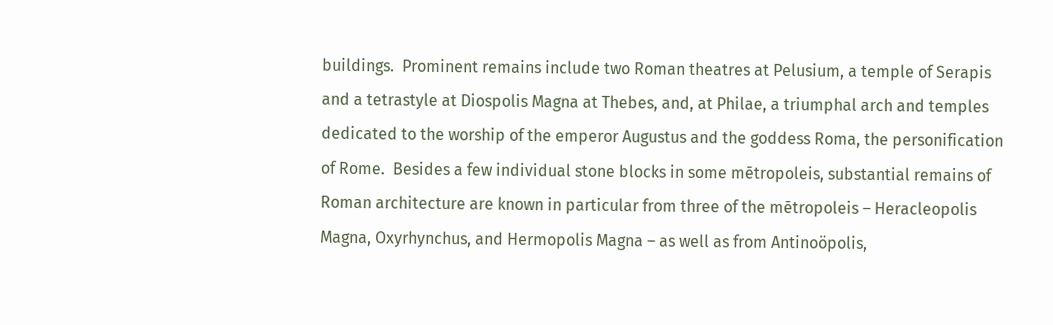buildings.  Prominent remains include two Roman theatres at Pelusium, a temple of Serapis and a tetrastyle at Diospolis Magna at Thebes, and, at Philae, a triumphal arch and temples dedicated to the worship of the emperor Augustus and the goddess Roma, the personification of Rome.  Besides a few individual stone blocks in some mētropoleis, substantial remains of Roman architecture are known in particular from three of the mētropoleis – Heracleopolis Magna, Oxyrhynchus, and Hermopolis Magna – as well as from Antinoöpolis,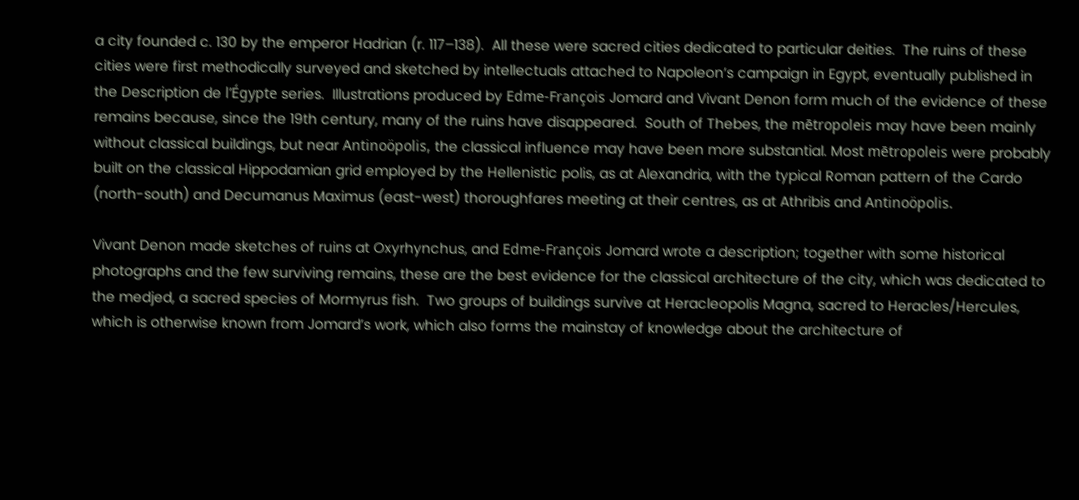a city founded c. 130 by the emperor Hadrian (r. 117–138).  All these were sacred cities dedicated to particular deities.  The ruins of these cities were first methodically surveyed and sketched by intellectuals attached to Napoleon’s campaign in Egypt, eventually published in the Description de l’Égypte series.  Illustrations produced by Edme-François Jomard and Vivant Denon form much of the evidence of these remains because, since the 19th century, many of the ruins have disappeared.  South of Thebes, the mētropoleis may have been mainly without classical buildings, but near Antinoöpolis, the classical influence may have been more substantial. Most mētropoleis were probably built on the classical Hippodamian grid employed by the Hellenistic polis, as at Alexandria, with the typical Roman pattern of the Cardo (north-south) and Decumanus Maximus (east-west) thoroughfares meeting at their centres, as at Athribis and Antinoöpolis.

Vivant Denon made sketches of ruins at Oxyrhynchus, and Edme-François Jomard wrote a description; together with some historical photographs and the few surviving remains, these are the best evidence for the classical architecture of the city, which was dedicated to the medjed, a sacred species of Mormyrus fish.  Two groups of buildings survive at Heracleopolis Magna, sacred to Heracles/Hercules, which is otherwise known from Jomard’s work, which also forms the mainstay of knowledge about the architecture of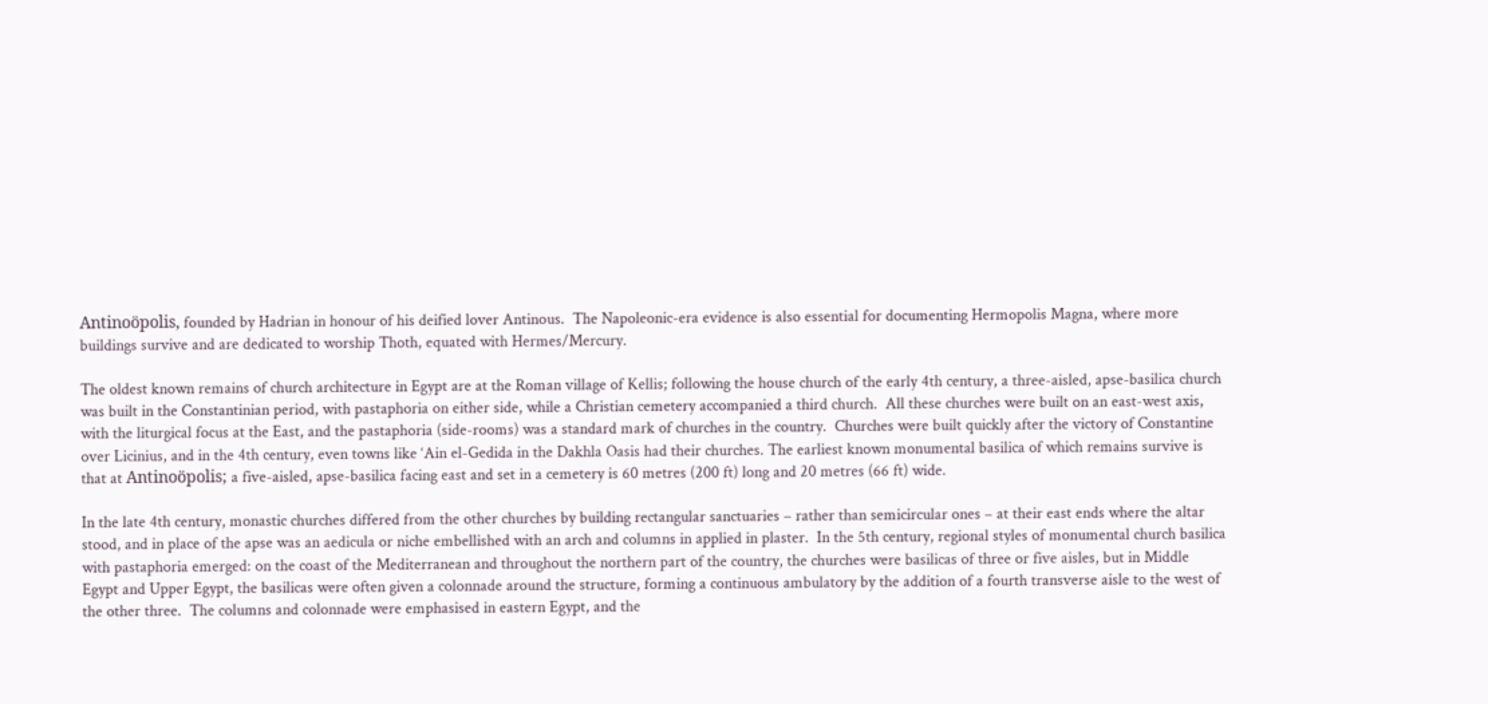Antinoöpolis, founded by Hadrian in honour of his deified lover Antinous.  The Napoleonic-era evidence is also essential for documenting Hermopolis Magna, where more buildings survive and are dedicated to worship Thoth, equated with Hermes/Mercury.

The oldest known remains of church architecture in Egypt are at the Roman village of Kellis; following the house church of the early 4th century, a three-aisled, apse-basilica church was built in the Constantinian period, with pastaphoria on either side, while a Christian cemetery accompanied a third church.  All these churches were built on an east-west axis, with the liturgical focus at the East, and the pastaphoria (side-rooms) was a standard mark of churches in the country.  Churches were built quickly after the victory of Constantine over Licinius, and in the 4th century, even towns like ‘Ain el-Gedida in the Dakhla Oasis had their churches. The earliest known monumental basilica of which remains survive is that at Antinoöpolis; a five-aisled, apse-basilica facing east and set in a cemetery is 60 metres (200 ft) long and 20 metres (66 ft) wide.

In the late 4th century, monastic churches differed from the other churches by building rectangular sanctuaries – rather than semicircular ones – at their east ends where the altar stood, and in place of the apse was an aedicula or niche embellished with an arch and columns in applied in plaster.  In the 5th century, regional styles of monumental church basilica with pastaphoria emerged: on the coast of the Mediterranean and throughout the northern part of the country, the churches were basilicas of three or five aisles, but in Middle Egypt and Upper Egypt, the basilicas were often given a colonnade around the structure, forming a continuous ambulatory by the addition of a fourth transverse aisle to the west of the other three.  The columns and colonnade were emphasised in eastern Egypt, and the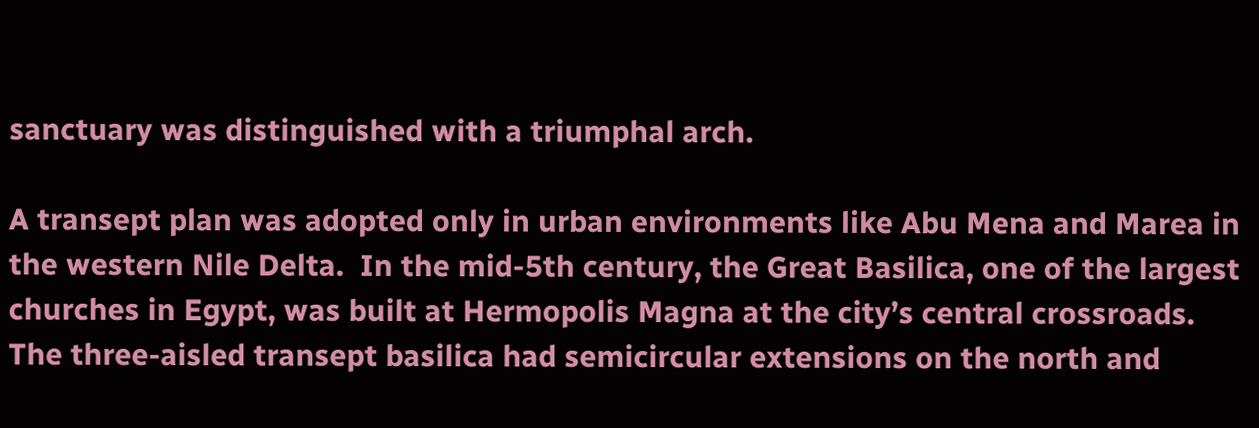sanctuary was distinguished with a triumphal arch.

A transept plan was adopted only in urban environments like Abu Mena and Marea in the western Nile Delta.  In the mid-5th century, the Great Basilica, one of the largest churches in Egypt, was built at Hermopolis Magna at the city’s central crossroads.  The three-aisled transept basilica had semicircular extensions on the north and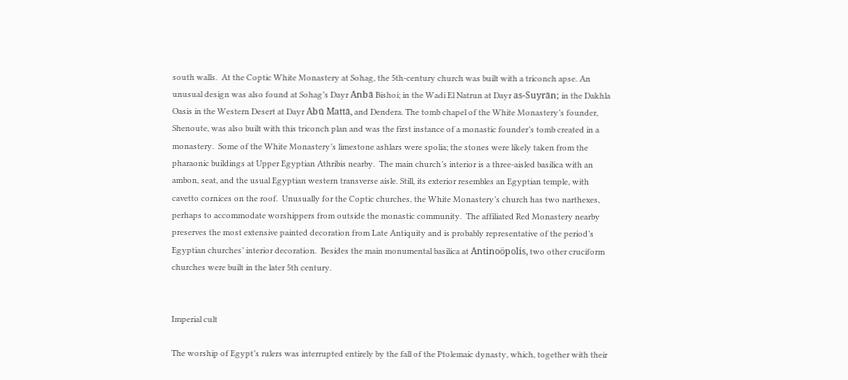south walls.  At the Coptic White Monastery at Sohag, the 5th-century church was built with a triconch apse. An unusual design was also found at Sohag’s Dayr Anbā Bishoi; in the Wadi El Natrun at Dayr as-Suyrān; in the Dakhla Oasis in the Western Desert at Dayr Abū Mattā, and Dendera. The tomb chapel of the White Monastery’s founder, Shenoute, was also built with this triconch plan and was the first instance of a monastic founder’s tomb created in a monastery.  Some of the White Monastery’s limestone ashlars were spolia; the stones were likely taken from the pharaonic buildings at Upper Egyptian Athribis nearby.  The main church’s interior is a three-aisled basilica with an ambon, seat, and the usual Egyptian western transverse aisle. Still, its exterior resembles an Egyptian temple, with cavetto cornices on the roof.  Unusually for the Coptic churches, the White Monastery’s church has two narthexes, perhaps to accommodate worshippers from outside the monastic community.  The affiliated Red Monastery nearby preserves the most extensive painted decoration from Late Antiquity and is probably representative of the period’s Egyptian churches’ interior decoration.  Besides the main monumental basilica at Antinoöpolis, two other cruciform churches were built in the later 5th century.


Imperial cult

The worship of Egypt’s rulers was interrupted entirely by the fall of the Ptolemaic dynasty, which, together with their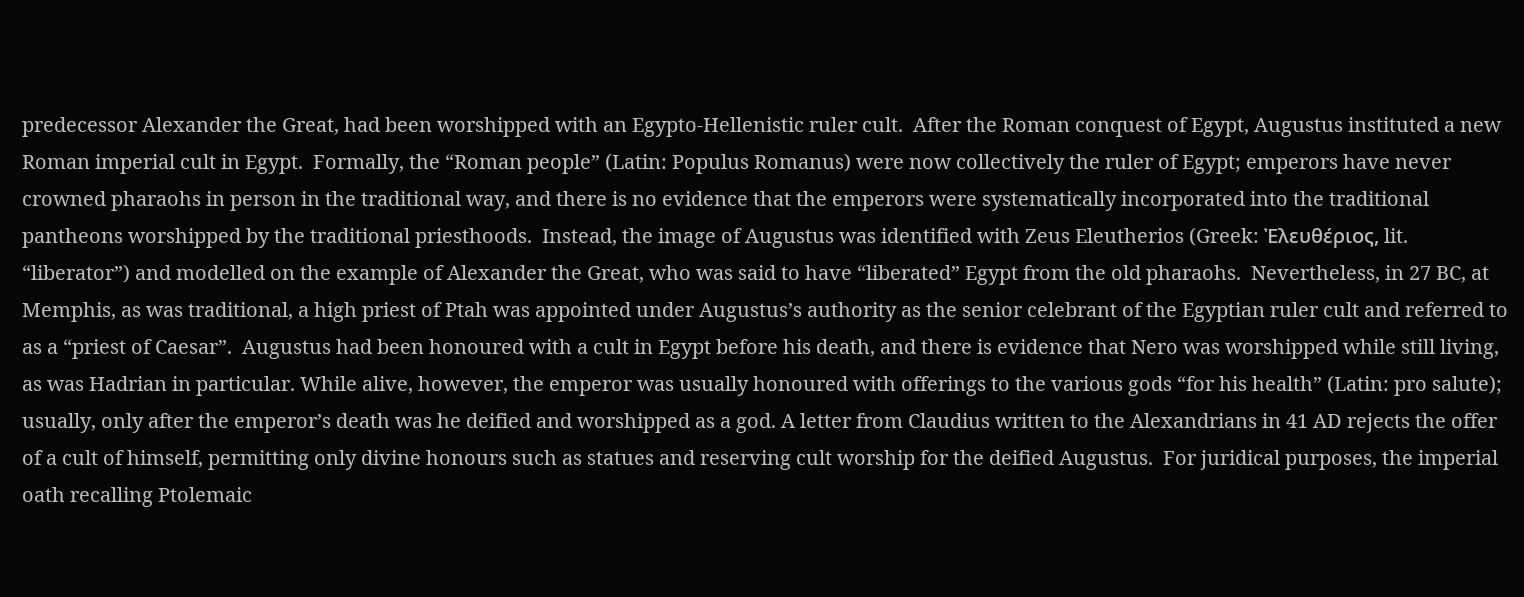predecessor Alexander the Great, had been worshipped with an Egypto-Hellenistic ruler cult.  After the Roman conquest of Egypt, Augustus instituted a new Roman imperial cult in Egypt.  Formally, the “Roman people” (Latin: Populus Romanus) were now collectively the ruler of Egypt; emperors have never crowned pharaohs in person in the traditional way, and there is no evidence that the emperors were systematically incorporated into the traditional pantheons worshipped by the traditional priesthoods.  Instead, the image of Augustus was identified with Zeus Eleutherios (Greek: Ἐλευθέριος, lit. “liberator”) and modelled on the example of Alexander the Great, who was said to have “liberated” Egypt from the old pharaohs.  Nevertheless, in 27 BC, at Memphis, as was traditional, a high priest of Ptah was appointed under Augustus’s authority as the senior celebrant of the Egyptian ruler cult and referred to as a “priest of Caesar”.  Augustus had been honoured with a cult in Egypt before his death, and there is evidence that Nero was worshipped while still living, as was Hadrian in particular. While alive, however, the emperor was usually honoured with offerings to the various gods “for his health” (Latin: pro salute); usually, only after the emperor’s death was he deified and worshipped as a god. A letter from Claudius written to the Alexandrians in 41 AD rejects the offer of a cult of himself, permitting only divine honours such as statues and reserving cult worship for the deified Augustus.  For juridical purposes, the imperial oath recalling Ptolemaic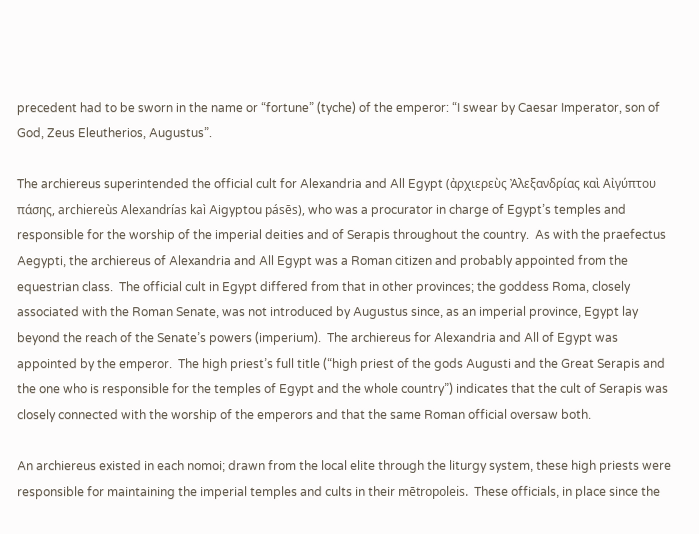precedent had to be sworn in the name or “fortune” (tyche) of the emperor: “I swear by Caesar Imperator, son of God, Zeus Eleutherios, Augustus”.

The archiereus superintended the official cult for Alexandria and All Egypt (ἀρχιερεὺς Ἀλεξανδρίας καὶ Αἰγύπτου πάσης, archiereùs Alexandrías kaì Aigyptou pásēs), who was a procurator in charge of Egypt’s temples and responsible for the worship of the imperial deities and of Serapis throughout the country.  As with the praefectus Aegypti, the archiereus of Alexandria and All Egypt was a Roman citizen and probably appointed from the equestrian class.  The official cult in Egypt differed from that in other provinces; the goddess Roma, closely associated with the Roman Senate, was not introduced by Augustus since, as an imperial province, Egypt lay beyond the reach of the Senate’s powers (imperium).  The archiereus for Alexandria and All of Egypt was appointed by the emperor.  The high priest’s full title (“high priest of the gods Augusti and the Great Serapis and the one who is responsible for the temples of Egypt and the whole country”) indicates that the cult of Serapis was closely connected with the worship of the emperors and that the same Roman official oversaw both.

An archiereus existed in each nomoi; drawn from the local elite through the liturgy system, these high priests were responsible for maintaining the imperial temples and cults in their mētropoleis.  These officials, in place since the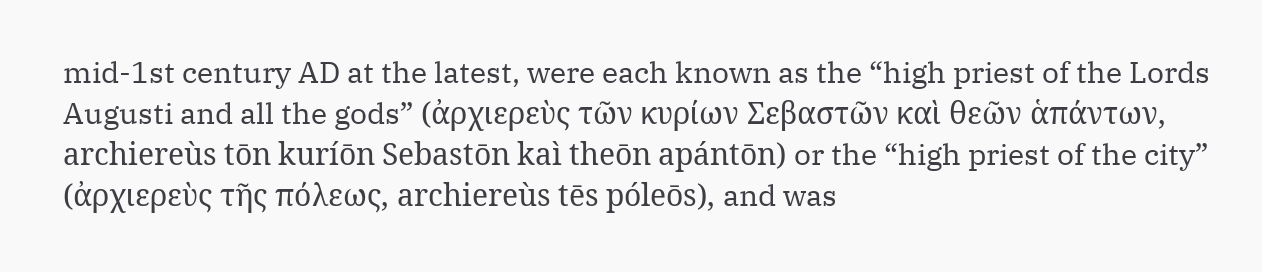mid-1st century AD at the latest, were each known as the “high priest of the Lords Augusti and all the gods” (ἀρχιερεὺς τῶν κυρίων Σεβαστῶν καὶ θεῶν ἁπάντων, archiereùs tōn kuríōn Sebastōn kaì theōn apántōn) or the “high priest of the city” (ἀρχιερεὺς τῆς πόλεως, archiereùs tēs póleōs), and was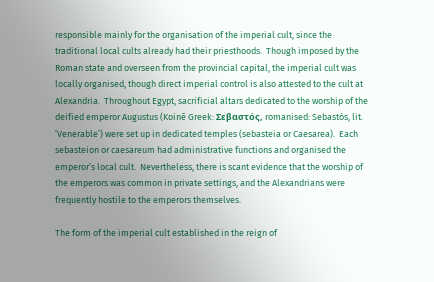responsible mainly for the organisation of the imperial cult, since the traditional local cults already had their priesthoods.  Though imposed by the Roman state and overseen from the provincial capital, the imperial cult was locally organised, though direct imperial control is also attested to the cult at Alexandria.  Throughout Egypt, sacrificial altars dedicated to the worship of the deified emperor Augustus (Koinē Greek: Σεβαστός, romanised: Sebastós, lit. ’Venerable’) were set up in dedicated temples (sebasteia or Caesarea).  Each sebasteion or caesareum had administrative functions and organised the emperor’s local cult.  Nevertheless, there is scant evidence that the worship of the emperors was common in private settings, and the Alexandrians were frequently hostile to the emperors themselves.

The form of the imperial cult established in the reign of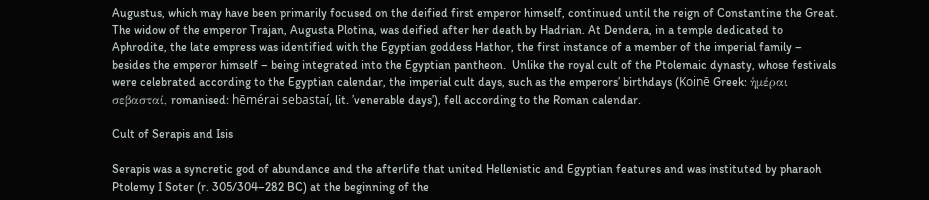Augustus, which may have been primarily focused on the deified first emperor himself, continued until the reign of Constantine the Great.  The widow of the emperor Trajan, Augusta Plotina, was deified after her death by Hadrian. At Dendera, in a temple dedicated to Aphrodite, the late empress was identified with the Egyptian goddess Hathor, the first instance of a member of the imperial family – besides the emperor himself – being integrated into the Egyptian pantheon.  Unlike the royal cult of the Ptolemaic dynasty, whose festivals were celebrated according to the Egyptian calendar, the imperial cult days, such as the emperors’ birthdays (Koinē Greek: ἡμέραι σεβασταί, romanised: hēmérai sebastaí, lit. ’venerable days’), fell according to the Roman calendar.

Cult of Serapis and Isis

Serapis was a syncretic god of abundance and the afterlife that united Hellenistic and Egyptian features and was instituted by pharaoh Ptolemy I Soter (r. 305/304–282 BC) at the beginning of the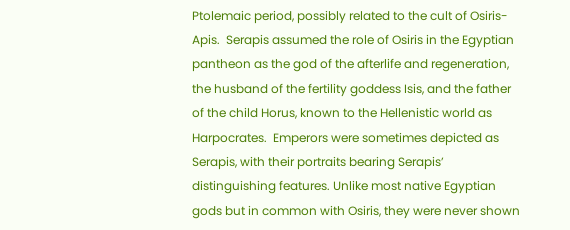Ptolemaic period, possibly related to the cult of Osiris-Apis.  Serapis assumed the role of Osiris in the Egyptian pantheon as the god of the afterlife and regeneration, the husband of the fertility goddess Isis, and the father of the child Horus, known to the Hellenistic world as Harpocrates.  Emperors were sometimes depicted as Serapis, with their portraits bearing Serapis’ distinguishing features. Unlike most native Egyptian gods but in common with Osiris, they were never shown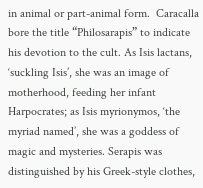in animal or part-animal form.  Caracalla bore the title “Philosarapis” to indicate his devotion to the cult. As Isis lactans, ‘suckling Isis’, she was an image of motherhood, feeding her infant Harpocrates; as Isis myrionymos, ‘the myriad named’, she was a goddess of magic and mysteries. Serapis was distinguished by his Greek-style clothes,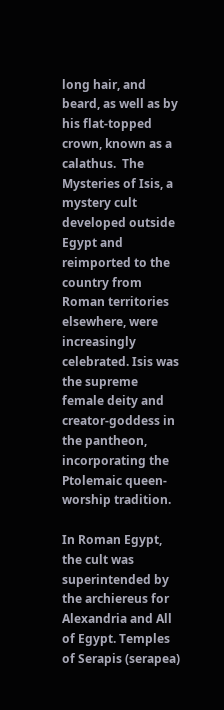long hair, and beard, as well as by his flat-topped crown, known as a calathus.  The Mysteries of Isis, a mystery cult developed outside Egypt and reimported to the country from Roman territories elsewhere, were increasingly celebrated. Isis was the supreme female deity and creator-goddess in the pantheon, incorporating the Ptolemaic queen-worship tradition.

In Roman Egypt, the cult was superintended by the archiereus for Alexandria and All of Egypt. Temples of Serapis (serapea)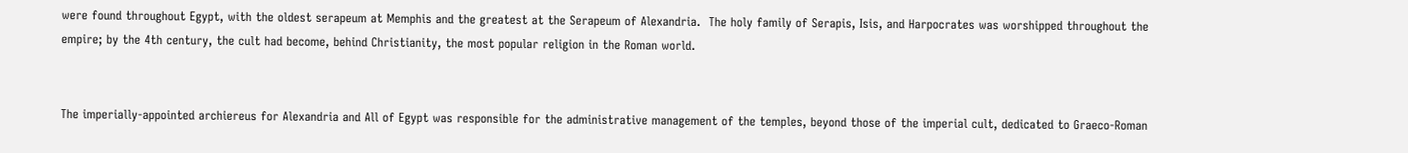were found throughout Egypt, with the oldest serapeum at Memphis and the greatest at the Serapeum of Alexandria.  The holy family of Serapis, Isis, and Harpocrates was worshipped throughout the empire; by the 4th century, the cult had become, behind Christianity, the most popular religion in the Roman world.


The imperially-appointed archiereus for Alexandria and All of Egypt was responsible for the administrative management of the temples, beyond those of the imperial cult, dedicated to Graeco-Roman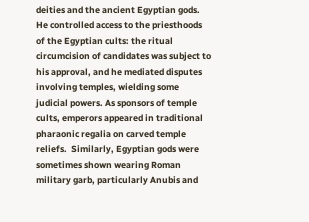deities and the ancient Egyptian gods.  He controlled access to the priesthoods of the Egyptian cults: the ritual circumcision of candidates was subject to his approval, and he mediated disputes involving temples, wielding some judicial powers. As sponsors of temple cults, emperors appeared in traditional pharaonic regalia on carved temple reliefs.  Similarly, Egyptian gods were sometimes shown wearing Roman military garb, particularly Anubis and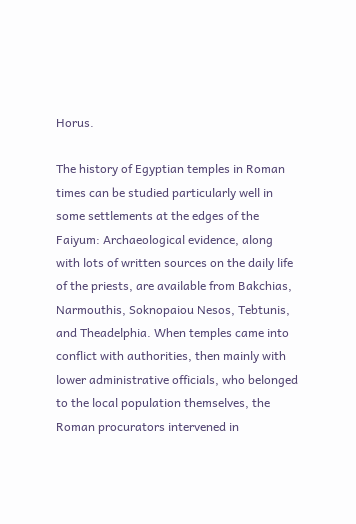Horus.

The history of Egyptian temples in Roman times can be studied particularly well in some settlements at the edges of the Faiyum: Archaeological evidence, along with lots of written sources on the daily life of the priests, are available from Bakchias, Narmouthis, Soknopaiou Nesos, Tebtunis, and Theadelphia. When temples came into conflict with authorities, then mainly with lower administrative officials, who belonged to the local population themselves, the Roman procurators intervened in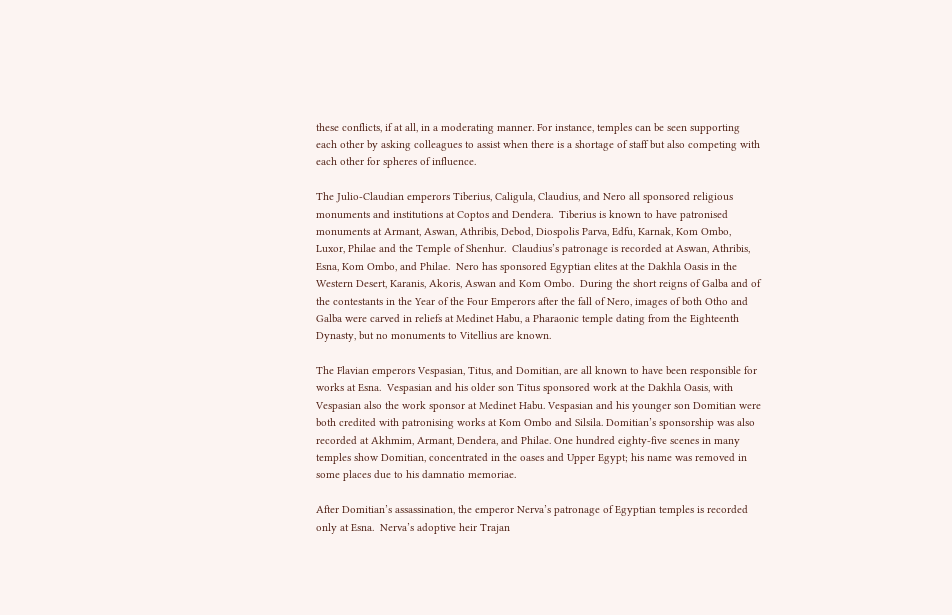these conflicts, if at all, in a moderating manner. For instance, temples can be seen supporting each other by asking colleagues to assist when there is a shortage of staff but also competing with each other for spheres of influence.

The Julio-Claudian emperors Tiberius, Caligula, Claudius, and Nero all sponsored religious monuments and institutions at Coptos and Dendera.  Tiberius is known to have patronised monuments at Armant, Aswan, Athribis, Debod, Diospolis Parva, Edfu, Karnak, Kom Ombo, Luxor, Philae and the Temple of Shenhur.  Claudius’s patronage is recorded at Aswan, Athribis, Esna, Kom Ombo, and Philae.  Nero has sponsored Egyptian elites at the Dakhla Oasis in the Western Desert, Karanis, Akoris, Aswan and Kom Ombo.  During the short reigns of Galba and of the contestants in the Year of the Four Emperors after the fall of Nero, images of both Otho and Galba were carved in reliefs at Medinet Habu, a Pharaonic temple dating from the Eighteenth Dynasty, but no monuments to Vitellius are known.

The Flavian emperors Vespasian, Titus, and Domitian, are all known to have been responsible for works at Esna.  Vespasian and his older son Titus sponsored work at the Dakhla Oasis, with Vespasian also the work sponsor at Medinet Habu. Vespasian and his younger son Domitian were both credited with patronising works at Kom Ombo and Silsila. Domitian’s sponsorship was also recorded at Akhmim, Armant, Dendera, and Philae. One hundred eighty-five scenes in many temples show Domitian, concentrated in the oases and Upper Egypt; his name was removed in some places due to his damnatio memoriae.

After Domitian’s assassination, the emperor Nerva’s patronage of Egyptian temples is recorded only at Esna.  Nerva’s adoptive heir Trajan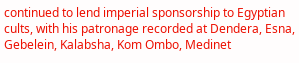continued to lend imperial sponsorship to Egyptian cults, with his patronage recorded at Dendera, Esna, Gebelein, Kalabsha, Kom Ombo, Medinet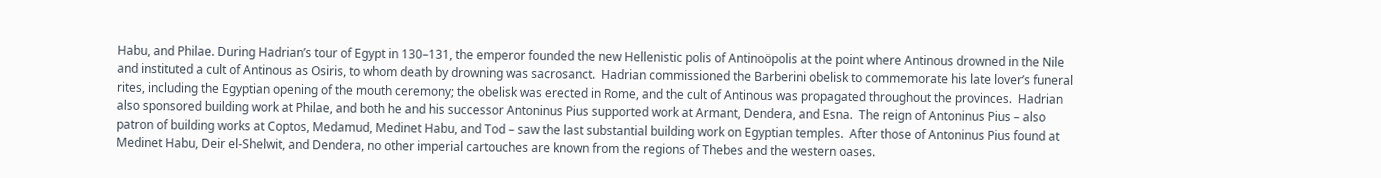Habu, and Philae. During Hadrian’s tour of Egypt in 130–131, the emperor founded the new Hellenistic polis of Antinoöpolis at the point where Antinous drowned in the Nile and instituted a cult of Antinous as Osiris, to whom death by drowning was sacrosanct.  Hadrian commissioned the Barberini obelisk to commemorate his late lover’s funeral rites, including the Egyptian opening of the mouth ceremony; the obelisk was erected in Rome, and the cult of Antinous was propagated throughout the provinces.  Hadrian also sponsored building work at Philae, and both he and his successor Antoninus Pius supported work at Armant, Dendera, and Esna.  The reign of Antoninus Pius – also patron of building works at Coptos, Medamud, Medinet Habu, and Tod – saw the last substantial building work on Egyptian temples.  After those of Antoninus Pius found at Medinet Habu, Deir el-Shelwit, and Dendera, no other imperial cartouches are known from the regions of Thebes and the western oases.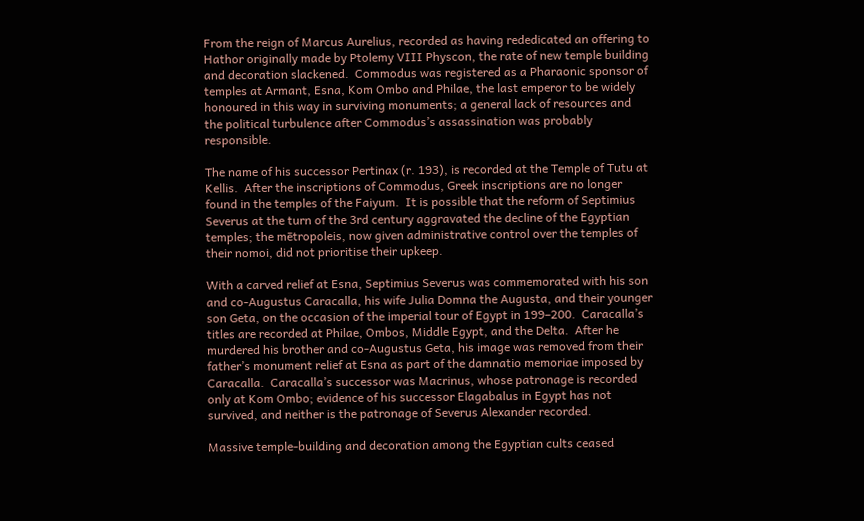From the reign of Marcus Aurelius, recorded as having rededicated an offering to Hathor originally made by Ptolemy VIII Physcon, the rate of new temple building and decoration slackened.  Commodus was registered as a Pharaonic sponsor of temples at Armant, Esna, Kom Ombo and Philae, the last emperor to be widely honoured in this way in surviving monuments; a general lack of resources and the political turbulence after Commodus’s assassination was probably responsible.

The name of his successor Pertinax (r. 193), is recorded at the Temple of Tutu at Kellis.  After the inscriptions of Commodus, Greek inscriptions are no longer found in the temples of the Faiyum.  It is possible that the reform of Septimius Severus at the turn of the 3rd century aggravated the decline of the Egyptian temples; the mētropoleis, now given administrative control over the temples of their nomoi, did not prioritise their upkeep.

With a carved relief at Esna, Septimius Severus was commemorated with his son and co-Augustus Caracalla, his wife Julia Domna the Augusta, and their younger son Geta, on the occasion of the imperial tour of Egypt in 199–200.  Caracalla’s titles are recorded at Philae, Ombos, Middle Egypt, and the Delta.  After he murdered his brother and co-Augustus Geta, his image was removed from their father’s monument relief at Esna as part of the damnatio memoriae imposed by Caracalla.  Caracalla’s successor was Macrinus, whose patronage is recorded only at Kom Ombo; evidence of his successor Elagabalus in Egypt has not survived, and neither is the patronage of Severus Alexander recorded.

Massive temple-building and decoration among the Egyptian cults ceased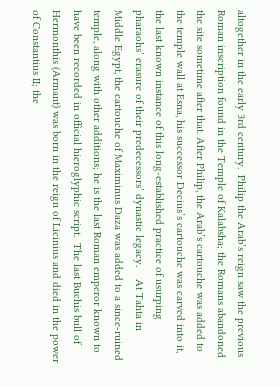altogether in the early 3rd century.  Philip the Arab’s reign saw the previous Roman inscription found in the Temple of Kalabsha; the Romans abandoned the site sometime after that. After Philip, the Arab’s cartouche was added to the temple wall at Esna, his successor Decius’s cartouche was carved into it, the last known instance of this long-established practice of usurping pharaohs’ erasure of their predecessors’ dynastic legacy.    At Tahta in Middle Egypt, the cartouche of Maximinus Daza was added to a since-ruined temple, along with other additions; he is the last Roman emperor known to have been recorded in official hieroglyphic script.  The last Buchis bull of Hermonthis (Armant) was born in the reign of Licinius and died in the power of Constantius II; the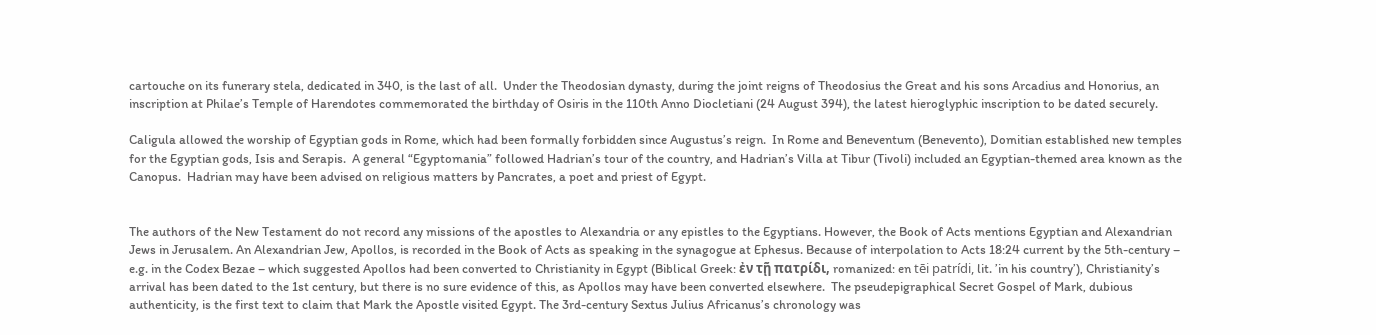cartouche on its funerary stela, dedicated in 340, is the last of all.  Under the Theodosian dynasty, during the joint reigns of Theodosius the Great and his sons Arcadius and Honorius, an inscription at Philae’s Temple of Harendotes commemorated the birthday of Osiris in the 110th Anno Diocletiani (24 August 394), the latest hieroglyphic inscription to be dated securely.

Caligula allowed the worship of Egyptian gods in Rome, which had been formally forbidden since Augustus’s reign.  In Rome and Beneventum (Benevento), Domitian established new temples for the Egyptian gods, Isis and Serapis.  A general “Egyptomania” followed Hadrian’s tour of the country, and Hadrian’s Villa at Tibur (Tivoli) included an Egyptian-themed area known as the Canopus.  Hadrian may have been advised on religious matters by Pancrates, a poet and priest of Egypt.


The authors of the New Testament do not record any missions of the apostles to Alexandria or any epistles to the Egyptians. However, the Book of Acts mentions Egyptian and Alexandrian Jews in Jerusalem. An Alexandrian Jew, Apollos, is recorded in the Book of Acts as speaking in the synagogue at Ephesus. Because of interpolation to Acts 18:24 current by the 5th-century – e.g. in the Codex Bezae – which suggested Apollos had been converted to Christianity in Egypt (Biblical Greek: ἐν τῇ πατρίδι, romanized: en tēi patrídi, lit. ’in his country’), Christianity’s arrival has been dated to the 1st century, but there is no sure evidence of this, as Apollos may have been converted elsewhere.  The pseudepigraphical Secret Gospel of Mark, dubious authenticity, is the first text to claim that Mark the Apostle visited Egypt. The 3rd-century Sextus Julius Africanus’s chronology was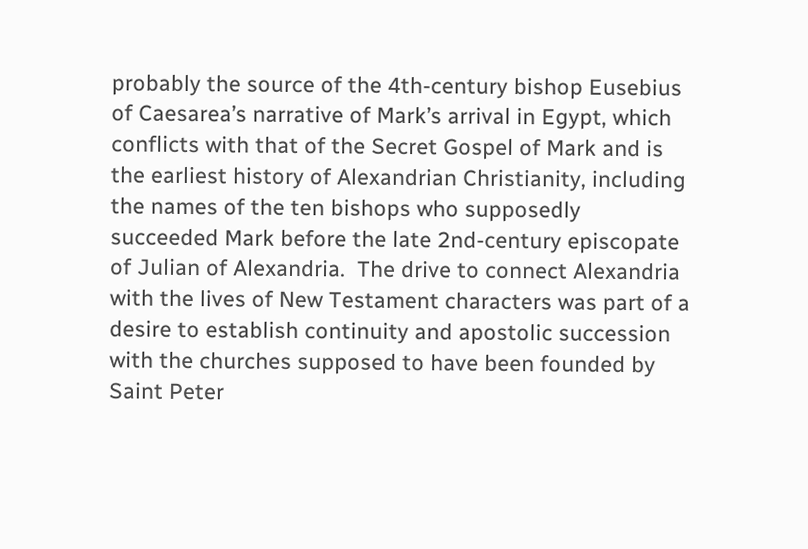probably the source of the 4th-century bishop Eusebius of Caesarea’s narrative of Mark’s arrival in Egypt, which conflicts with that of the Secret Gospel of Mark and is the earliest history of Alexandrian Christianity, including the names of the ten bishops who supposedly succeeded Mark before the late 2nd-century episcopate of Julian of Alexandria.  The drive to connect Alexandria with the lives of New Testament characters was part of a desire to establish continuity and apostolic succession with the churches supposed to have been founded by Saint Peter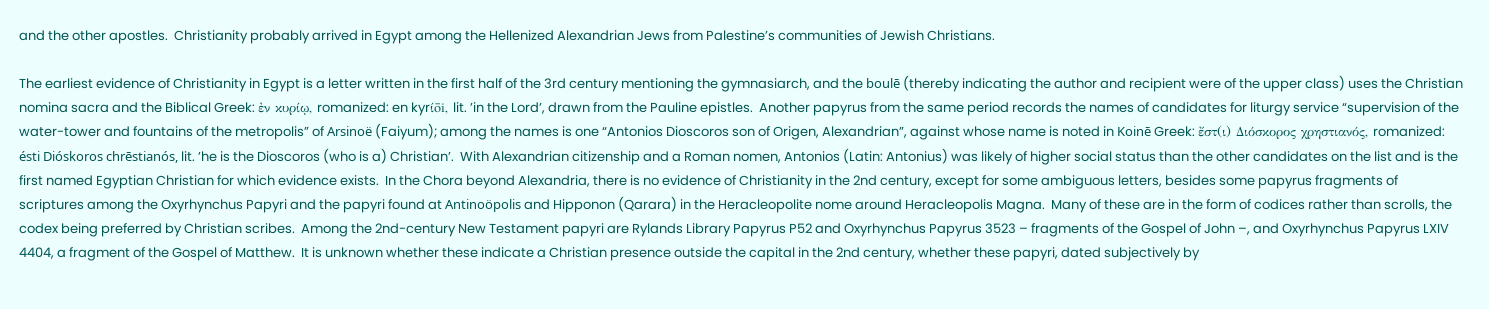and the other apostles.  Christianity probably arrived in Egypt among the Hellenized Alexandrian Jews from Palestine’s communities of Jewish Christians.

The earliest evidence of Christianity in Egypt is a letter written in the first half of the 3rd century mentioning the gymnasiarch, and the boulē (thereby indicating the author and recipient were of the upper class) uses the Christian nomina sacra and the Biblical Greek: ἐν κυρίῳ, romanized: en kyrίōi, lit. ’in the Lord’, drawn from the Pauline epistles.  Another papyrus from the same period records the names of candidates for liturgy service “supervision of the water-tower and fountains of the metropolis” of Arsinoë (Faiyum); among the names is one “Antonios Dioscoros son of Origen, Alexandrian”, against whose name is noted in Koinē Greek: ἔστ(ι) ∆ιόσκορος χρηστιανός, romanized: ésti Dióskoros chrēstianós, lit. ’he is the Dioscoros (who is a) Christian’.  With Alexandrian citizenship and a Roman nomen, Antonios (Latin: Antonius) was likely of higher social status than the other candidates on the list and is the first named Egyptian Christian for which evidence exists.  In the Chora beyond Alexandria, there is no evidence of Christianity in the 2nd century, except for some ambiguous letters, besides some papyrus fragments of scriptures among the Oxyrhynchus Papyri and the papyri found at Antinoöpolis and Hipponon (Qarara) in the Heracleopolite nome around Heracleopolis Magna.  Many of these are in the form of codices rather than scrolls, the codex being preferred by Christian scribes.  Among the 2nd-century New Testament papyri are Rylands Library Papyrus P52 and Oxyrhynchus Papyrus 3523 – fragments of the Gospel of John –, and Oxyrhynchus Papyrus LXIV 4404, a fragment of the Gospel of Matthew.  It is unknown whether these indicate a Christian presence outside the capital in the 2nd century, whether these papyri, dated subjectively by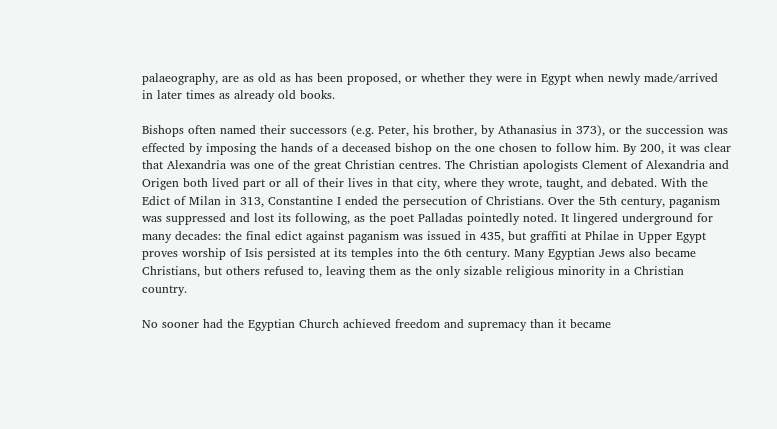palaeography, are as old as has been proposed, or whether they were in Egypt when newly made/arrived in later times as already old books.

Bishops often named their successors (e.g. Peter, his brother, by Athanasius in 373), or the succession was effected by imposing the hands of a deceased bishop on the one chosen to follow him. By 200, it was clear that Alexandria was one of the great Christian centres. The Christian apologists Clement of Alexandria and Origen both lived part or all of their lives in that city, where they wrote, taught, and debated. With the Edict of Milan in 313, Constantine I ended the persecution of Christians. Over the 5th century, paganism was suppressed and lost its following, as the poet Palladas pointedly noted. It lingered underground for many decades: the final edict against paganism was issued in 435, but graffiti at Philae in Upper Egypt proves worship of Isis persisted at its temples into the 6th century. Many Egyptian Jews also became Christians, but others refused to, leaving them as the only sizable religious minority in a Christian country.

No sooner had the Egyptian Church achieved freedom and supremacy than it became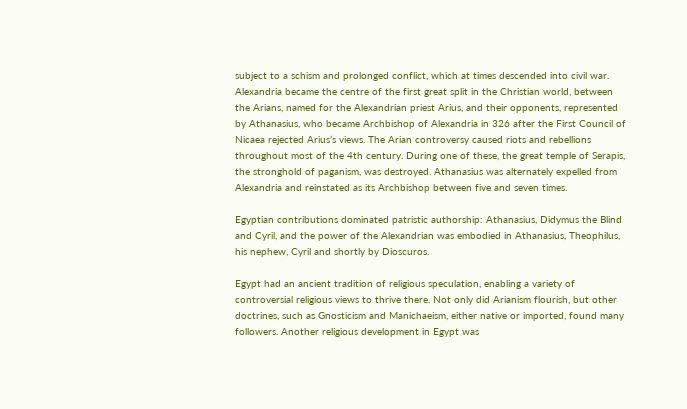subject to a schism and prolonged conflict, which at times descended into civil war. Alexandria became the centre of the first great split in the Christian world, between the Arians, named for the Alexandrian priest Arius, and their opponents, represented by Athanasius, who became Archbishop of Alexandria in 326 after the First Council of Nicaea rejected Arius’s views. The Arian controversy caused riots and rebellions throughout most of the 4th century. During one of these, the great temple of Serapis, the stronghold of paganism, was destroyed. Athanasius was alternately expelled from Alexandria and reinstated as its Archbishop between five and seven times.

Egyptian contributions dominated patristic authorship: Athanasius, Didymus the Blind and Cyril, and the power of the Alexandrian was embodied in Athanasius, Theophilus, his nephew, Cyril and shortly by Dioscuros.

Egypt had an ancient tradition of religious speculation, enabling a variety of controversial religious views to thrive there. Not only did Arianism flourish, but other doctrines, such as Gnosticism and Manichaeism, either native or imported, found many followers. Another religious development in Egypt was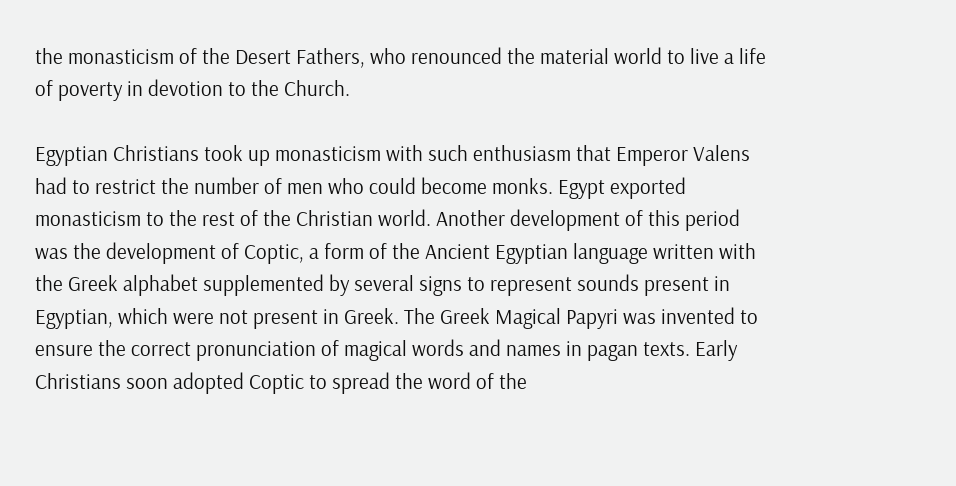the monasticism of the Desert Fathers, who renounced the material world to live a life of poverty in devotion to the Church.

Egyptian Christians took up monasticism with such enthusiasm that Emperor Valens had to restrict the number of men who could become monks. Egypt exported monasticism to the rest of the Christian world. Another development of this period was the development of Coptic, a form of the Ancient Egyptian language written with the Greek alphabet supplemented by several signs to represent sounds present in Egyptian, which were not present in Greek. The Greek Magical Papyri was invented to ensure the correct pronunciation of magical words and names in pagan texts. Early Christians soon adopted Coptic to spread the word of the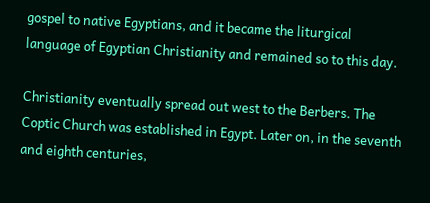gospel to native Egyptians, and it became the liturgical language of Egyptian Christianity and remained so to this day.

Christianity eventually spread out west to the Berbers. The Coptic Church was established in Egypt. Later on, in the seventh and eighth centuries,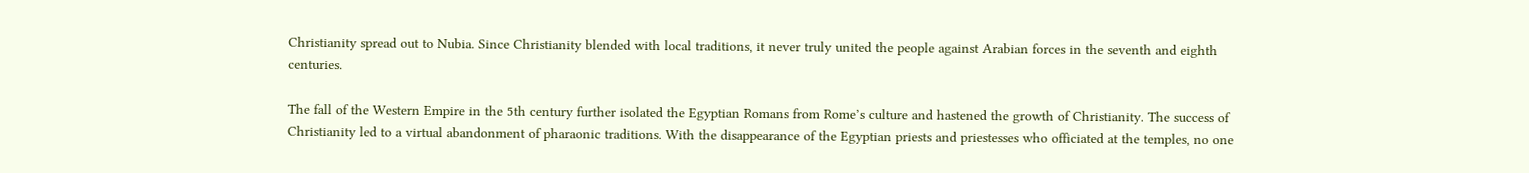Christianity spread out to Nubia. Since Christianity blended with local traditions, it never truly united the people against Arabian forces in the seventh and eighth centuries.

The fall of the Western Empire in the 5th century further isolated the Egyptian Romans from Rome’s culture and hastened the growth of Christianity. The success of Christianity led to a virtual abandonment of pharaonic traditions. With the disappearance of the Egyptian priests and priestesses who officiated at the temples, no one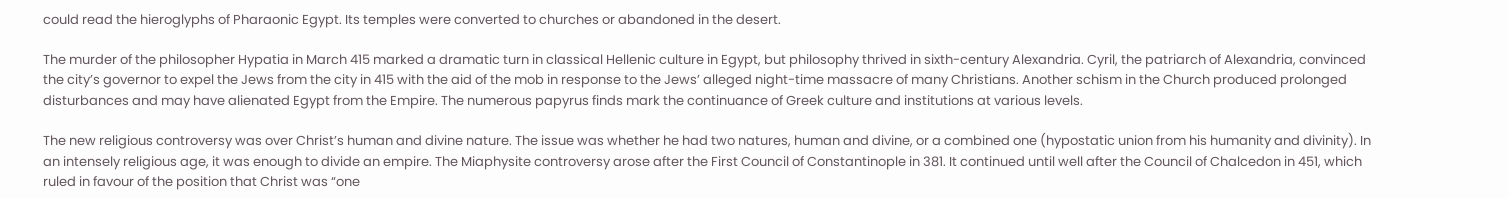could read the hieroglyphs of Pharaonic Egypt. Its temples were converted to churches or abandoned in the desert.

The murder of the philosopher Hypatia in March 415 marked a dramatic turn in classical Hellenic culture in Egypt, but philosophy thrived in sixth-century Alexandria. Cyril, the patriarch of Alexandria, convinced the city’s governor to expel the Jews from the city in 415 with the aid of the mob in response to the Jews’ alleged night-time massacre of many Christians. Another schism in the Church produced prolonged disturbances and may have alienated Egypt from the Empire. The numerous papyrus finds mark the continuance of Greek culture and institutions at various levels.

The new religious controversy was over Christ’s human and divine nature. The issue was whether he had two natures, human and divine, or a combined one (hypostatic union from his humanity and divinity). In an intensely religious age, it was enough to divide an empire. The Miaphysite controversy arose after the First Council of Constantinople in 381. It continued until well after the Council of Chalcedon in 451, which ruled in favour of the position that Christ was “one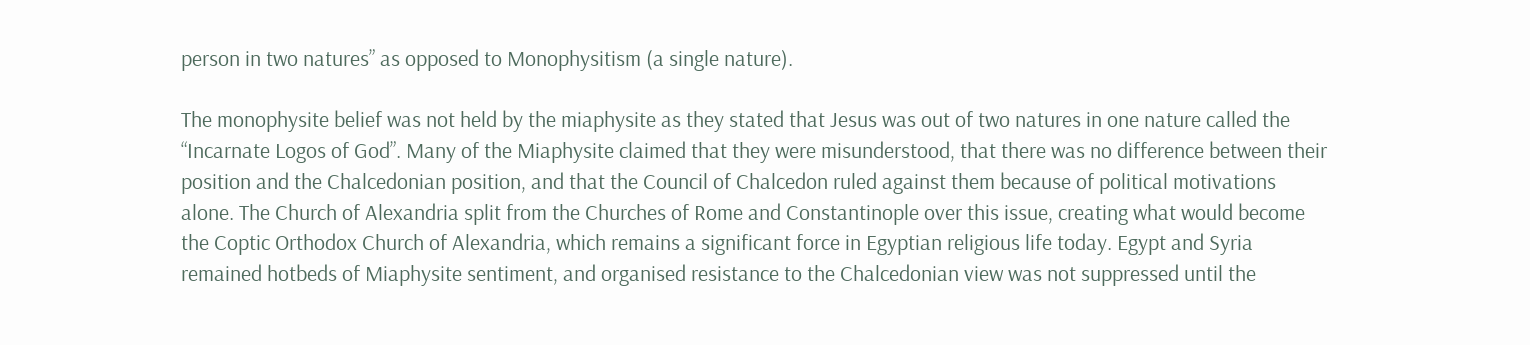person in two natures” as opposed to Monophysitism (a single nature).

The monophysite belief was not held by the miaphysite as they stated that Jesus was out of two natures in one nature called the “Incarnate Logos of God”. Many of the Miaphysite claimed that they were misunderstood, that there was no difference between their position and the Chalcedonian position, and that the Council of Chalcedon ruled against them because of political motivations alone. The Church of Alexandria split from the Churches of Rome and Constantinople over this issue, creating what would become the Coptic Orthodox Church of Alexandria, which remains a significant force in Egyptian religious life today. Egypt and Syria remained hotbeds of Miaphysite sentiment, and organised resistance to the Chalcedonian view was not suppressed until the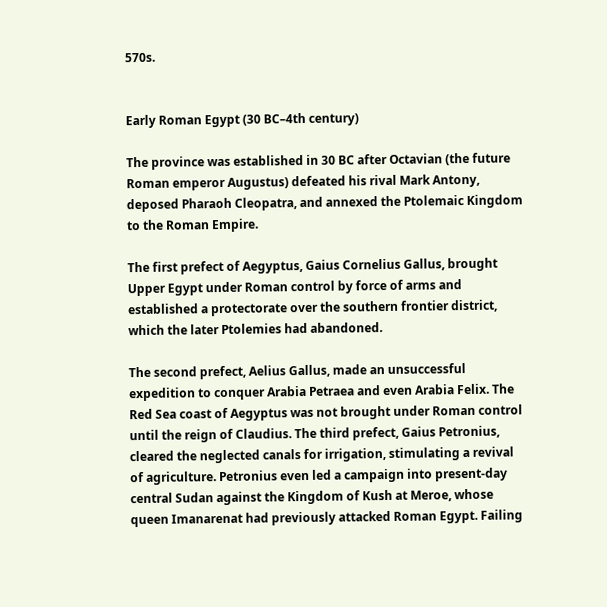570s.


Early Roman Egypt (30 BC–4th century)

The province was established in 30 BC after Octavian (the future Roman emperor Augustus) defeated his rival Mark Antony, deposed Pharaoh Cleopatra, and annexed the Ptolemaic Kingdom to the Roman Empire.

The first prefect of Aegyptus, Gaius Cornelius Gallus, brought Upper Egypt under Roman control by force of arms and established a protectorate over the southern frontier district, which the later Ptolemies had abandoned.

The second prefect, Aelius Gallus, made an unsuccessful expedition to conquer Arabia Petraea and even Arabia Felix. The Red Sea coast of Aegyptus was not brought under Roman control until the reign of Claudius. The third prefect, Gaius Petronius, cleared the neglected canals for irrigation, stimulating a revival of agriculture. Petronius even led a campaign into present-day central Sudan against the Kingdom of Kush at Meroe, whose queen Imanarenat had previously attacked Roman Egypt. Failing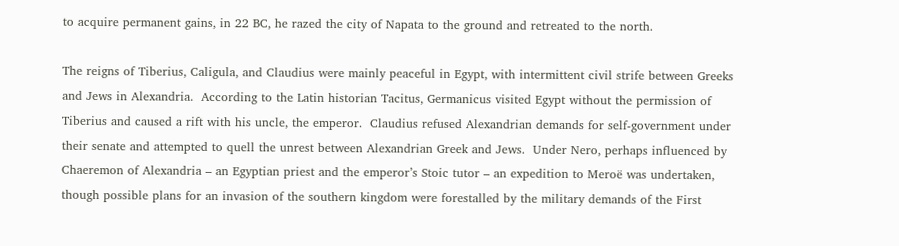to acquire permanent gains, in 22 BC, he razed the city of Napata to the ground and retreated to the north.

The reigns of Tiberius, Caligula, and Claudius were mainly peaceful in Egypt, with intermittent civil strife between Greeks and Jews in Alexandria.  According to the Latin historian Tacitus, Germanicus visited Egypt without the permission of Tiberius and caused a rift with his uncle, the emperor.  Claudius refused Alexandrian demands for self-government under their senate and attempted to quell the unrest between Alexandrian Greek and Jews.  Under Nero, perhaps influenced by Chaeremon of Alexandria – an Egyptian priest and the emperor’s Stoic tutor – an expedition to Meroë was undertaken, though possible plans for an invasion of the southern kingdom were forestalled by the military demands of the First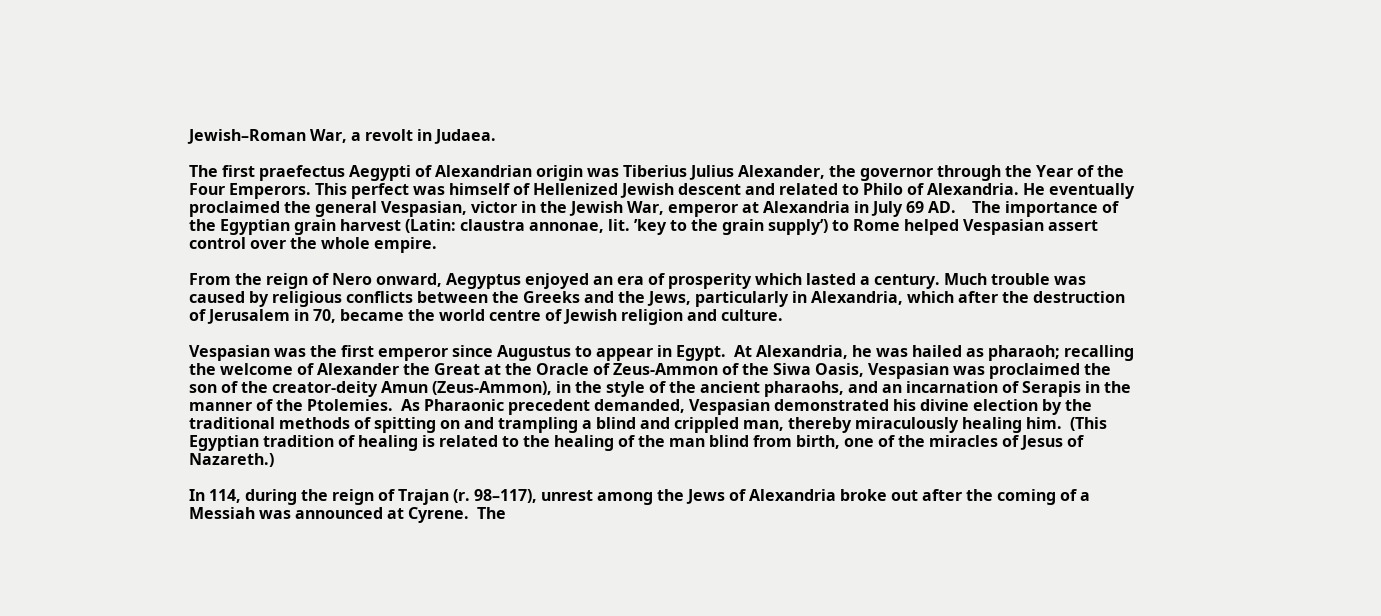Jewish–Roman War, a revolt in Judaea.

The first praefectus Aegypti of Alexandrian origin was Tiberius Julius Alexander, the governor through the Year of the Four Emperors. This perfect was himself of Hellenized Jewish descent and related to Philo of Alexandria. He eventually proclaimed the general Vespasian, victor in the Jewish War, emperor at Alexandria in July 69 AD.    The importance of the Egyptian grain harvest (Latin: claustra annonae, lit. ’key to the grain supply’) to Rome helped Vespasian assert control over the whole empire.

From the reign of Nero onward, Aegyptus enjoyed an era of prosperity which lasted a century. Much trouble was caused by religious conflicts between the Greeks and the Jews, particularly in Alexandria, which after the destruction of Jerusalem in 70, became the world centre of Jewish religion and culture.

Vespasian was the first emperor since Augustus to appear in Egypt.  At Alexandria, he was hailed as pharaoh; recalling the welcome of Alexander the Great at the Oracle of Zeus-Ammon of the Siwa Oasis, Vespasian was proclaimed the son of the creator-deity Amun (Zeus-Ammon), in the style of the ancient pharaohs, and an incarnation of Serapis in the manner of the Ptolemies.  As Pharaonic precedent demanded, Vespasian demonstrated his divine election by the traditional methods of spitting on and trampling a blind and crippled man, thereby miraculously healing him.  (This Egyptian tradition of healing is related to the healing of the man blind from birth, one of the miracles of Jesus of Nazareth.)

In 114, during the reign of Trajan (r. 98–117), unrest among the Jews of Alexandria broke out after the coming of a Messiah was announced at Cyrene.  The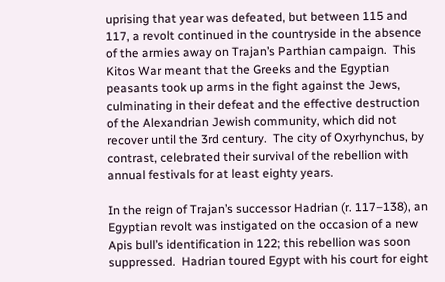uprising that year was defeated, but between 115 and 117, a revolt continued in the countryside in the absence of the armies away on Trajan’s Parthian campaign.  This Kitos War meant that the Greeks and the Egyptian peasants took up arms in the fight against the Jews, culminating in their defeat and the effective destruction of the Alexandrian Jewish community, which did not recover until the 3rd century.  The city of Oxyrhynchus, by contrast, celebrated their survival of the rebellion with annual festivals for at least eighty years.

In the reign of Trajan’s successor Hadrian (r. 117–138), an Egyptian revolt was instigated on the occasion of a new Apis bull’s identification in 122; this rebellion was soon suppressed.  Hadrian toured Egypt with his court for eight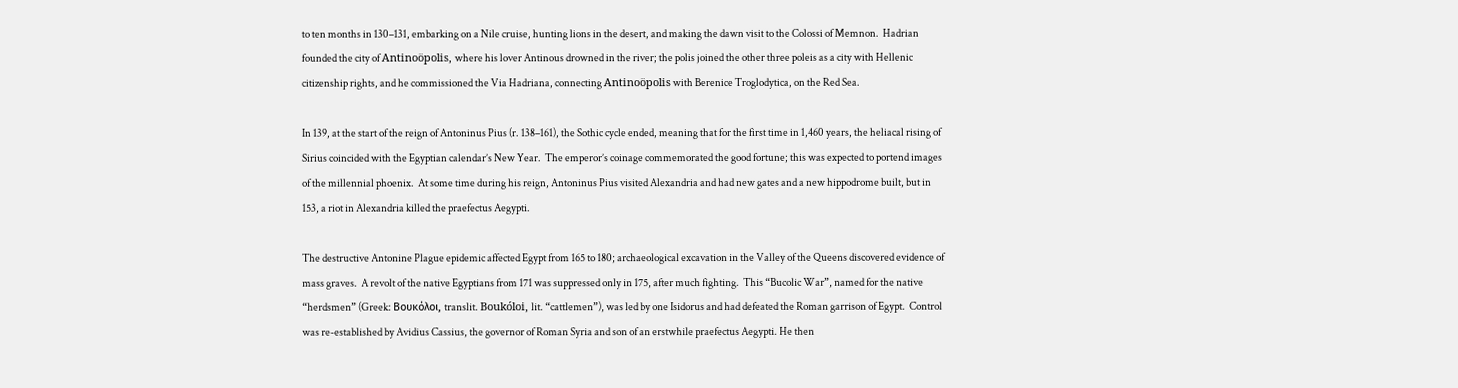to ten months in 130–131, embarking on a Nile cruise, hunting lions in the desert, and making the dawn visit to the Colossi of Memnon.  Hadrian founded the city of Antinoöpolis, where his lover Antinous drowned in the river; the polis joined the other three poleis as a city with Hellenic citizenship rights, and he commissioned the Via Hadriana, connecting Antinoöpolis with Berenice Troglodytica, on the Red Sea.

In 139, at the start of the reign of Antoninus Pius (r. 138–161), the Sothic cycle ended, meaning that for the first time in 1,460 years, the heliacal rising of Sirius coincided with the Egyptian calendar’s New Year.  The emperor’s coinage commemorated the good fortune; this was expected to portend images of the millennial phoenix.  At some time during his reign, Antoninus Pius visited Alexandria and had new gates and a new hippodrome built, but in 153, a riot in Alexandria killed the praefectus Aegypti.

The destructive Antonine Plague epidemic affected Egypt from 165 to 180; archaeological excavation in the Valley of the Queens discovered evidence of mass graves.  A revolt of the native Egyptians from 171 was suppressed only in 175, after much fighting.  This “Bucolic War”, named for the native “herdsmen” (Greek: Βουκόλοι, translit. Boukóloi, lit. “cattlemen”), was led by one Isidorus and had defeated the Roman garrison of Egypt.  Control was re-established by Avidius Cassius, the governor of Roman Syria and son of an erstwhile praefectus Aegypti. He then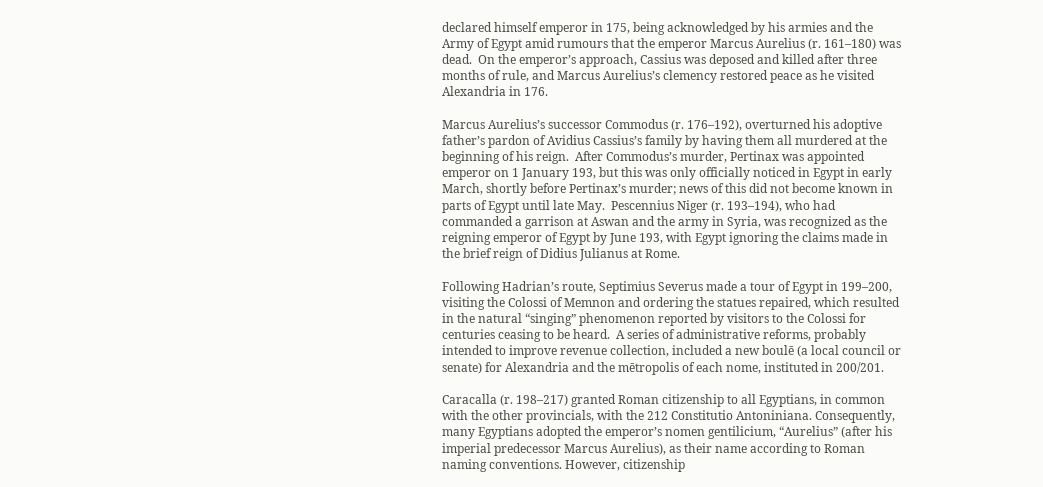declared himself emperor in 175, being acknowledged by his armies and the Army of Egypt amid rumours that the emperor Marcus Aurelius (r. 161–180) was dead.  On the emperor’s approach, Cassius was deposed and killed after three months of rule, and Marcus Aurelius’s clemency restored peace as he visited Alexandria in 176.

Marcus Aurelius’s successor Commodus (r. 176–192), overturned his adoptive father’s pardon of Avidius Cassius’s family by having them all murdered at the beginning of his reign.  After Commodus’s murder, Pertinax was appointed emperor on 1 January 193, but this was only officially noticed in Egypt in early March, shortly before Pertinax’s murder; news of this did not become known in parts of Egypt until late May.  Pescennius Niger (r. 193–194), who had commanded a garrison at Aswan and the army in Syria, was recognized as the reigning emperor of Egypt by June 193, with Egypt ignoring the claims made in the brief reign of Didius Julianus at Rome.

Following Hadrian’s route, Septimius Severus made a tour of Egypt in 199–200, visiting the Colossi of Memnon and ordering the statues repaired, which resulted in the natural “singing” phenomenon reported by visitors to the Colossi for centuries ceasing to be heard.  A series of administrative reforms, probably intended to improve revenue collection, included a new boulē (a local council or senate) for Alexandria and the mētropolis of each nome, instituted in 200/201.

Caracalla (r. 198–217) granted Roman citizenship to all Egyptians, in common with the other provincials, with the 212 Constitutio Antoniniana. Consequently, many Egyptians adopted the emperor’s nomen gentilicium, “Aurelius” (after his imperial predecessor Marcus Aurelius), as their name according to Roman naming conventions. However, citizenship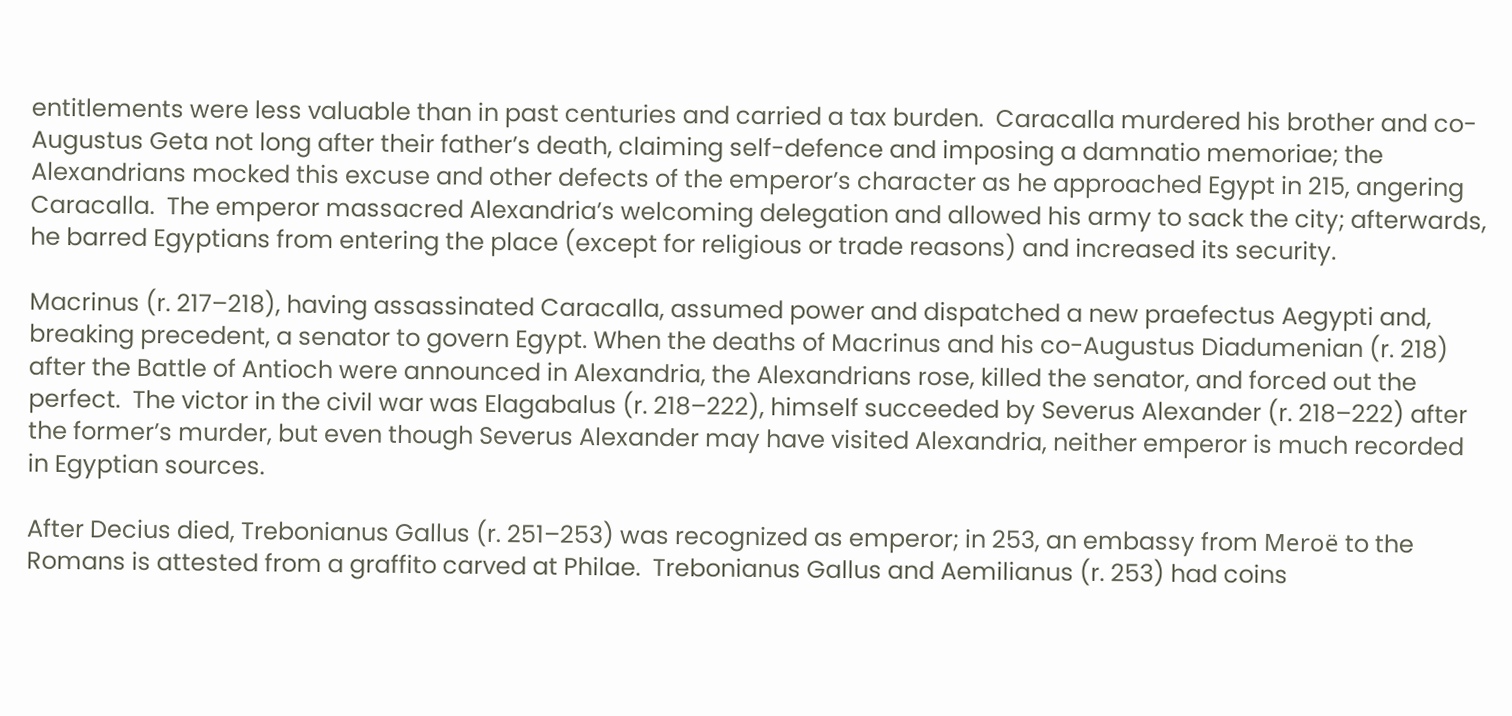entitlements were less valuable than in past centuries and carried a tax burden.  Caracalla murdered his brother and co-Augustus Geta not long after their father’s death, claiming self-defence and imposing a damnatio memoriae; the Alexandrians mocked this excuse and other defects of the emperor’s character as he approached Egypt in 215, angering Caracalla.  The emperor massacred Alexandria’s welcoming delegation and allowed his army to sack the city; afterwards, he barred Egyptians from entering the place (except for religious or trade reasons) and increased its security.

Macrinus (r. 217–218), having assassinated Caracalla, assumed power and dispatched a new praefectus Aegypti and, breaking precedent, a senator to govern Egypt. When the deaths of Macrinus and his co-Augustus Diadumenian (r. 218) after the Battle of Antioch were announced in Alexandria, the Alexandrians rose, killed the senator, and forced out the perfect.  The victor in the civil war was Elagabalus (r. 218–222), himself succeeded by Severus Alexander (r. 218–222) after the former’s murder, but even though Severus Alexander may have visited Alexandria, neither emperor is much recorded in Egyptian sources.

After Decius died, Trebonianus Gallus (r. 251–253) was recognized as emperor; in 253, an embassy from Meroë to the Romans is attested from a graffito carved at Philae.  Trebonianus Gallus and Aemilianus (r. 253) had coins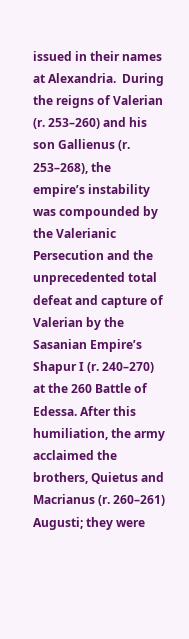issued in their names at Alexandria.  During the reigns of Valerian (r. 253–260) and his son Gallienus (r. 253–268), the empire’s instability was compounded by the Valerianic Persecution and the unprecedented total defeat and capture of Valerian by the Sasanian Empire’s Shapur I (r. 240–270) at the 260 Battle of Edessa. After this humiliation, the army acclaimed the brothers, Quietus and Macrianus (r. 260–261) Augusti; they were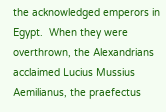the acknowledged emperors in Egypt.  When they were overthrown, the Alexandrians acclaimed Lucius Mussius Aemilianus, the praefectus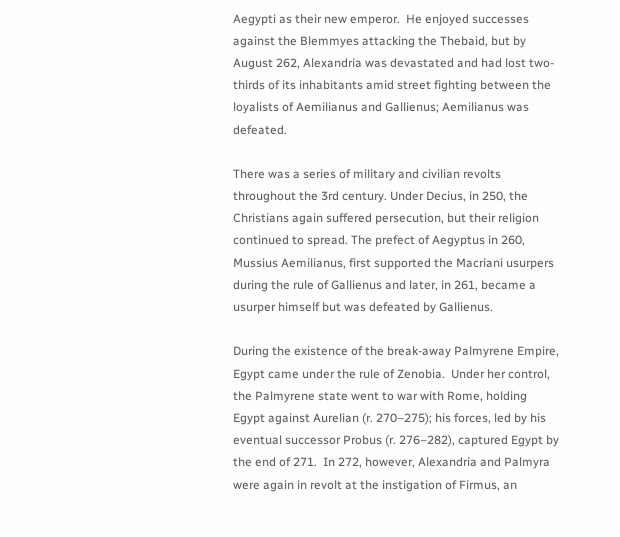Aegypti as their new emperor.  He enjoyed successes against the Blemmyes attacking the Thebaid, but by August 262, Alexandria was devastated and had lost two-thirds of its inhabitants amid street fighting between the loyalists of Aemilianus and Gallienus; Aemilianus was defeated.

There was a series of military and civilian revolts throughout the 3rd century. Under Decius, in 250, the Christians again suffered persecution, but their religion continued to spread. The prefect of Aegyptus in 260, Mussius Aemilianus, first supported the Macriani usurpers during the rule of Gallienus and later, in 261, became a usurper himself but was defeated by Gallienus.

During the existence of the break-away Palmyrene Empire, Egypt came under the rule of Zenobia.  Under her control, the Palmyrene state went to war with Rome, holding Egypt against Aurelian (r. 270–275); his forces, led by his eventual successor Probus (r. 276–282), captured Egypt by the end of 271.  In 272, however, Alexandria and Palmyra were again in revolt at the instigation of Firmus, an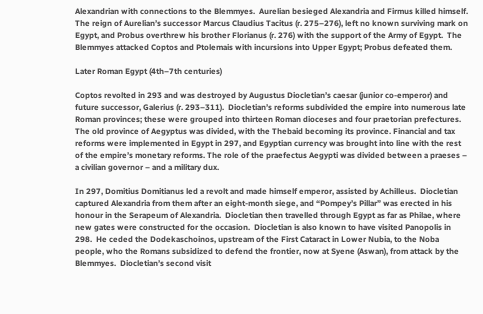Alexandrian with connections to the Blemmyes.  Aurelian besieged Alexandria and Firmus killed himself.  The reign of Aurelian’s successor Marcus Claudius Tacitus (r. 275–276), left no known surviving mark on Egypt, and Probus overthrew his brother Florianus (r. 276) with the support of the Army of Egypt.  The Blemmyes attacked Coptos and Ptolemais with incursions into Upper Egypt; Probus defeated them.

Later Roman Egypt (4th–7th centuries)

Coptos revolted in 293 and was destroyed by Augustus Diocletian’s caesar (junior co-emperor) and future successor, Galerius (r. 293–311).  Diocletian’s reforms subdivided the empire into numerous late Roman provinces; these were grouped into thirteen Roman dioceses and four praetorian prefectures.  The old province of Aegyptus was divided, with the Thebaid becoming its province. Financial and tax reforms were implemented in Egypt in 297, and Egyptian currency was brought into line with the rest of the empire’s monetary reforms. The role of the praefectus Aegypti was divided between a praeses – a civilian governor – and a military dux.

In 297, Domitius Domitianus led a revolt and made himself emperor, assisted by Achilleus.  Diocletian captured Alexandria from them after an eight-month siege, and “Pompey’s Pillar” was erected in his honour in the Serapeum of Alexandria.  Diocletian then travelled through Egypt as far as Philae, where new gates were constructed for the occasion.  Diocletian is also known to have visited Panopolis in 298.  He ceded the Dodekaschoinos, upstream of the First Cataract in Lower Nubia, to the Noba people, who the Romans subsidized to defend the frontier, now at Syene (Aswan), from attack by the Blemmyes.  Diocletian’s second visit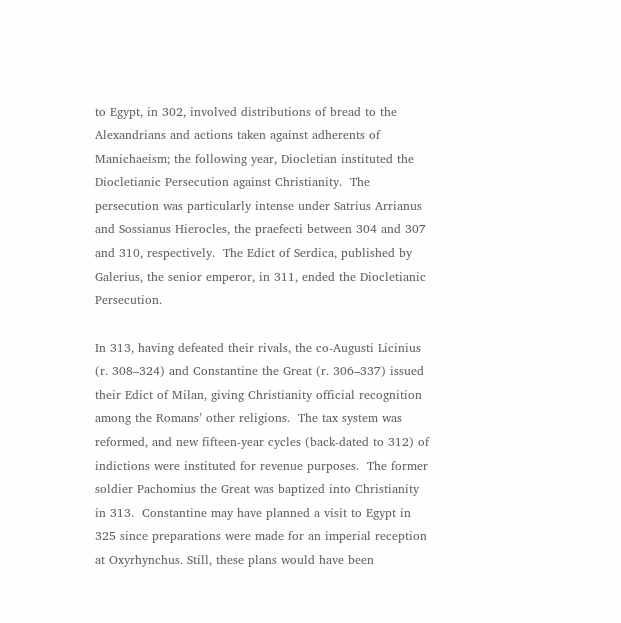to Egypt, in 302, involved distributions of bread to the Alexandrians and actions taken against adherents of Manichaeism; the following year, Diocletian instituted the Diocletianic Persecution against Christianity.  The persecution was particularly intense under Satrius Arrianus and Sossianus Hierocles, the praefecti between 304 and 307 and 310, respectively.  The Edict of Serdica, published by Galerius, the senior emperor, in 311, ended the Diocletianic Persecution.

In 313, having defeated their rivals, the co-Augusti Licinius (r. 308–324) and Constantine the Great (r. 306–337) issued their Edict of Milan, giving Christianity official recognition among the Romans’ other religions.  The tax system was reformed, and new fifteen-year cycles (back-dated to 312) of indictions were instituted for revenue purposes.  The former soldier Pachomius the Great was baptized into Christianity in 313.  Constantine may have planned a visit to Egypt in 325 since preparations were made for an imperial reception at Oxyrhynchus. Still, these plans would have been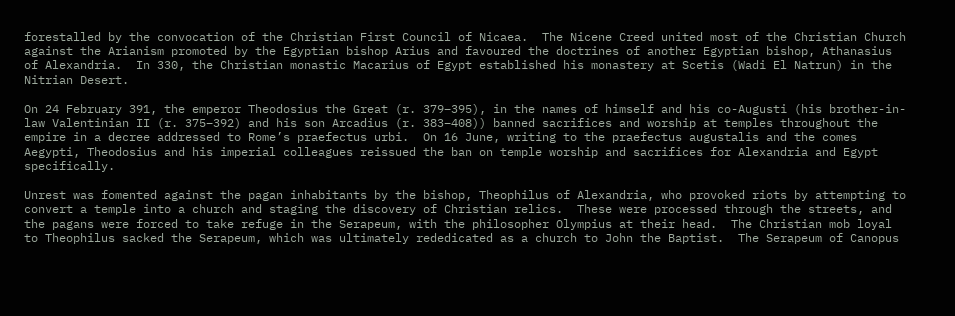forestalled by the convocation of the Christian First Council of Nicaea.  The Nicene Creed united most of the Christian Church against the Arianism promoted by the Egyptian bishop Arius and favoured the doctrines of another Egyptian bishop, Athanasius of Alexandria.  In 330, the Christian monastic Macarius of Egypt established his monastery at Scetis (Wadi El Natrun) in the Nitrian Desert.

On 24 February 391, the emperor Theodosius the Great (r. 379–395), in the names of himself and his co-Augusti (his brother-in-law Valentinian II (r. 375–392) and his son Arcadius (r. 383–408)) banned sacrifices and worship at temples throughout the empire in a decree addressed to Rome’s praefectus urbi.  On 16 June, writing to the praefectus augustalis and the comes Aegypti, Theodosius and his imperial colleagues reissued the ban on temple worship and sacrifices for Alexandria and Egypt specifically.

Unrest was fomented against the pagan inhabitants by the bishop, Theophilus of Alexandria, who provoked riots by attempting to convert a temple into a church and staging the discovery of Christian relics.  These were processed through the streets, and the pagans were forced to take refuge in the Serapeum, with the philosopher Olympius at their head.  The Christian mob loyal to Theophilus sacked the Serapeum, which was ultimately rededicated as a church to John the Baptist.  The Serapeum of Canopus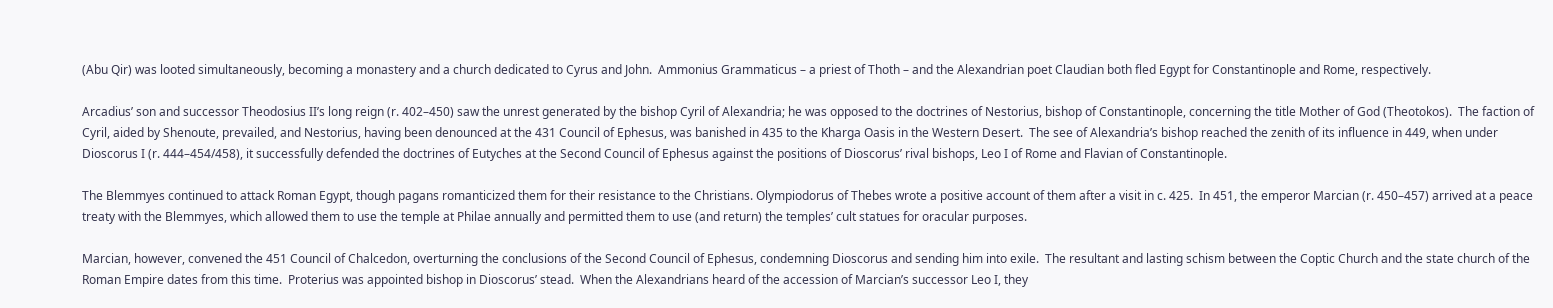(Abu Qir) was looted simultaneously, becoming a monastery and a church dedicated to Cyrus and John.  Ammonius Grammaticus – a priest of Thoth – and the Alexandrian poet Claudian both fled Egypt for Constantinople and Rome, respectively.

Arcadius’ son and successor Theodosius II’s long reign (r. 402–450) saw the unrest generated by the bishop Cyril of Alexandria; he was opposed to the doctrines of Nestorius, bishop of Constantinople, concerning the title Mother of God (Theotokos).  The faction of Cyril, aided by Shenoute, prevailed, and Nestorius, having been denounced at the 431 Council of Ephesus, was banished in 435 to the Kharga Oasis in the Western Desert.  The see of Alexandria’s bishop reached the zenith of its influence in 449, when under Dioscorus I (r. 444–454/458), it successfully defended the doctrines of Eutyches at the Second Council of Ephesus against the positions of Dioscorus’ rival bishops, Leo I of Rome and Flavian of Constantinople.

The Blemmyes continued to attack Roman Egypt, though pagans romanticized them for their resistance to the Christians. Olympiodorus of Thebes wrote a positive account of them after a visit in c. 425.  In 451, the emperor Marcian (r. 450–457) arrived at a peace treaty with the Blemmyes, which allowed them to use the temple at Philae annually and permitted them to use (and return) the temples’ cult statues for oracular purposes.

Marcian, however, convened the 451 Council of Chalcedon, overturning the conclusions of the Second Council of Ephesus, condemning Dioscorus and sending him into exile.  The resultant and lasting schism between the Coptic Church and the state church of the Roman Empire dates from this time.  Proterius was appointed bishop in Dioscorus’ stead.  When the Alexandrians heard of the accession of Marcian’s successor Leo I, they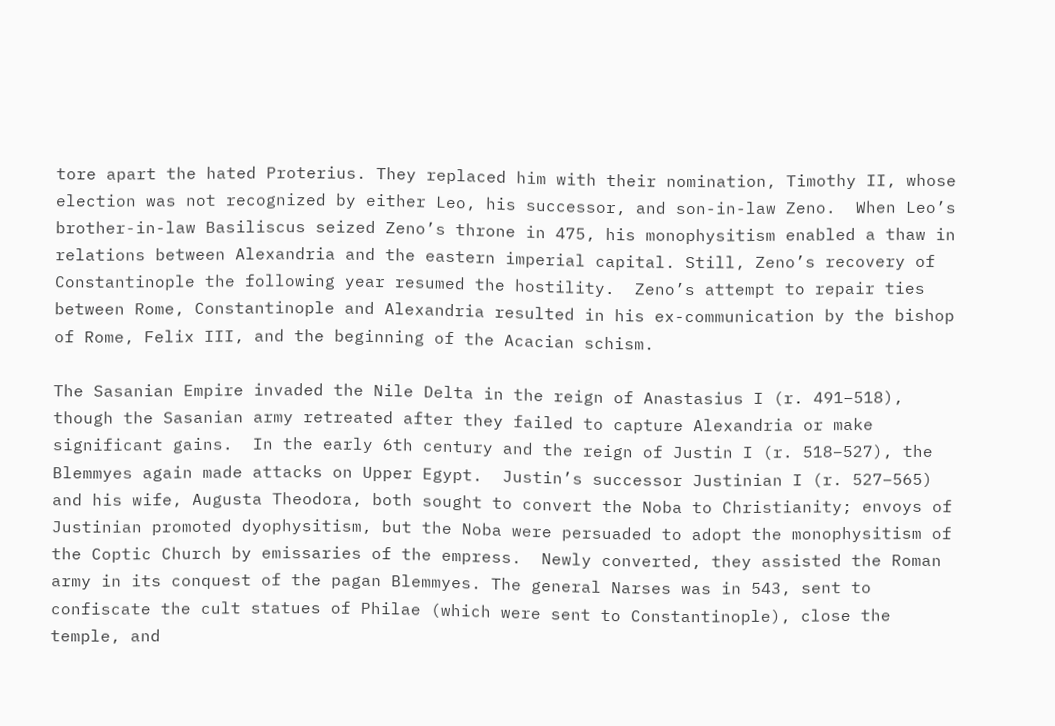tore apart the hated Proterius. They replaced him with their nomination, Timothy II, whose election was not recognized by either Leo, his successor, and son-in-law Zeno.  When Leo’s brother-in-law Basiliscus seized Zeno’s throne in 475, his monophysitism enabled a thaw in relations between Alexandria and the eastern imperial capital. Still, Zeno’s recovery of Constantinople the following year resumed the hostility.  Zeno’s attempt to repair ties between Rome, Constantinople and Alexandria resulted in his ex-communication by the bishop of Rome, Felix III, and the beginning of the Acacian schism.

The Sasanian Empire invaded the Nile Delta in the reign of Anastasius I (r. 491–518), though the Sasanian army retreated after they failed to capture Alexandria or make significant gains.  In the early 6th century and the reign of Justin I (r. 518–527), the Blemmyes again made attacks on Upper Egypt.  Justin’s successor Justinian I (r. 527–565) and his wife, Augusta Theodora, both sought to convert the Noba to Christianity; envoys of Justinian promoted dyophysitism, but the Noba were persuaded to adopt the monophysitism of the Coptic Church by emissaries of the empress.  Newly converted, they assisted the Roman army in its conquest of the pagan Blemmyes. The general Narses was in 543, sent to confiscate the cult statues of Philae (which were sent to Constantinople), close the temple, and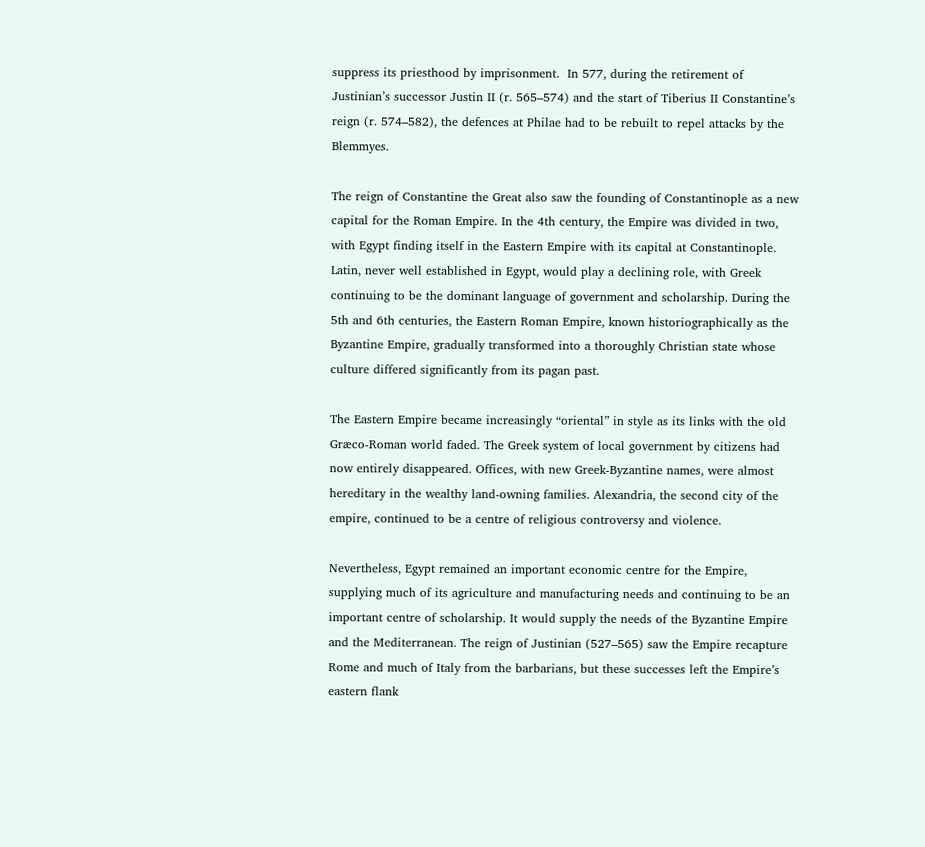suppress its priesthood by imprisonment.  In 577, during the retirement of Justinian’s successor Justin II (r. 565–574) and the start of Tiberius II Constantine’s reign (r. 574–582), the defences at Philae had to be rebuilt to repel attacks by the Blemmyes.

The reign of Constantine the Great also saw the founding of Constantinople as a new capital for the Roman Empire. In the 4th century, the Empire was divided in two, with Egypt finding itself in the Eastern Empire with its capital at Constantinople. Latin, never well established in Egypt, would play a declining role, with Greek continuing to be the dominant language of government and scholarship. During the 5th and 6th centuries, the Eastern Roman Empire, known historiographically as the Byzantine Empire, gradually transformed into a thoroughly Christian state whose culture differed significantly from its pagan past.

The Eastern Empire became increasingly “oriental” in style as its links with the old Græco-Roman world faded. The Greek system of local government by citizens had now entirely disappeared. Offices, with new Greek-Byzantine names, were almost hereditary in the wealthy land-owning families. Alexandria, the second city of the empire, continued to be a centre of religious controversy and violence.

Nevertheless, Egypt remained an important economic centre for the Empire, supplying much of its agriculture and manufacturing needs and continuing to be an important centre of scholarship. It would supply the needs of the Byzantine Empire and the Mediterranean. The reign of Justinian (527–565) saw the Empire recapture Rome and much of Italy from the barbarians, but these successes left the Empire’s eastern flank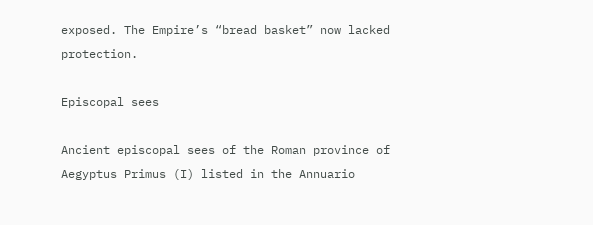exposed. The Empire’s “bread basket” now lacked protection.

Episcopal sees

Ancient episcopal sees of the Roman province of Aegyptus Primus (I) listed in the Annuario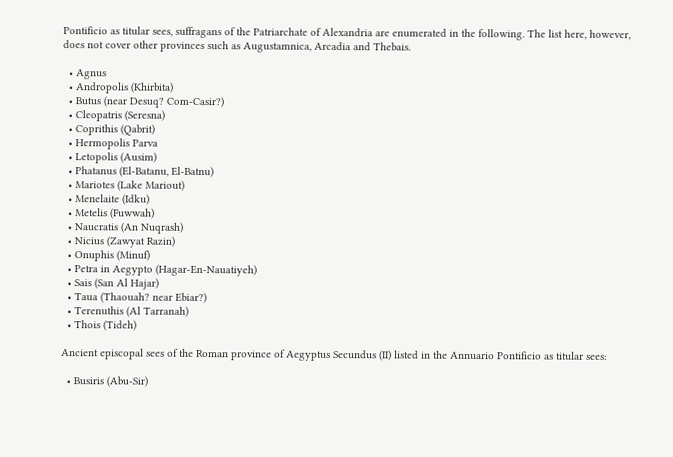Pontificio as titular sees, suffragans of the Patriarchate of Alexandria are enumerated in the following. The list here, however, does not cover other provinces such as Augustamnica, Arcadia and Thebais.

  • Agnus
  • Andropolis (Khirbita)
  • Butus (near Desuq? Com-Casir?)
  • Cleopatris (Seresna)
  • Coprithis (Qabrit)
  • Hermopolis Parva
  • Letopolis (Ausim)
  • Phatanus (El-Batanu, El-Batnu)
  • Mariotes (Lake Mariout)
  • Menelaite (Idku)
  • Metelis (Fuwwah)
  • Naucratis (An Nuqrash)
  • Nicius (Zawyat Razin)
  • Onuphis (Minuf)
  • Petra in Aegypto (Hagar-En-Nauatiyeh)
  • Sais (San Al Hajar)
  • Taua (Thaouah? near Ebiar?)
  • Terenuthis (Al Tarranah)
  • Thois (Tideh)

Ancient episcopal sees of the Roman province of Aegyptus Secundus (II) listed in the Annuario Pontificio as titular sees:

  • Busiris (Abu-Sir)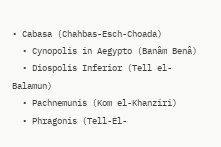• Cabasa (Chahbas-Esch-Choada)
  • Cynopolis in Aegypto (Banâm Benâ)
  • Diospolis Inferior (Tell el-Balamun)
  • Pachnemunis (Kom el-Khanziri)
  • Phragonis (Tell-El-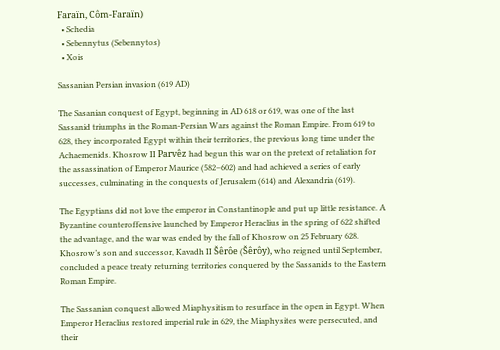Faraïn, Côm-Faraïn)
  • Schedia
  • Sebennytus (Sebennytos)
  • Xois

Sassanian Persian invasion (619 AD)

The Sasanian conquest of Egypt, beginning in AD 618 or 619, was one of the last Sassanid triumphs in the Roman-Persian Wars against the Roman Empire. From 619 to 628, they incorporated Egypt within their territories, the previous long time under the Achaemenids. Khosrow II Parvêz had begun this war on the pretext of retaliation for the assassination of Emperor Maurice (582–602) and had achieved a series of early successes, culminating in the conquests of Jerusalem (614) and Alexandria (619).

The Egyptians did not love the emperor in Constantinople and put up little resistance. A Byzantine counteroffensive launched by Emperor Heraclius in the spring of 622 shifted the advantage, and the war was ended by the fall of Khosrow on 25 February 628. Khosrow’s son and successor, Kavadh II Šêrôe (Šêrôy), who reigned until September, concluded a peace treaty returning territories conquered by the Sassanids to the Eastern Roman Empire.

The Sassanian conquest allowed Miaphysitism to resurface in the open in Egypt. When Emperor Heraclius restored imperial rule in 629, the Miaphysites were persecuted, and their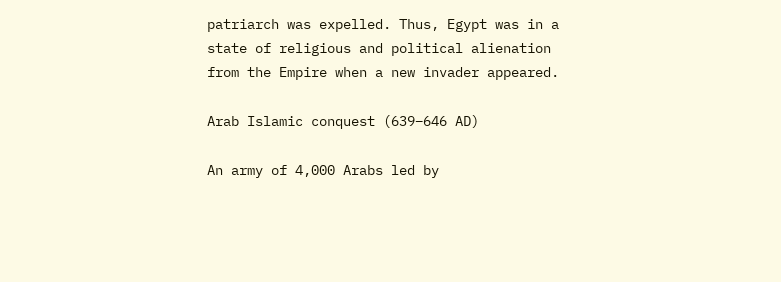patriarch was expelled. Thus, Egypt was in a state of religious and political alienation from the Empire when a new invader appeared.

Arab Islamic conquest (639–646 AD)

An army of 4,000 Arabs led by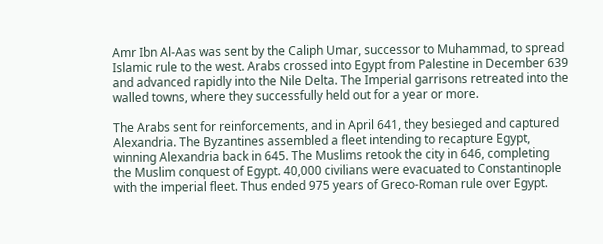Amr Ibn Al-Aas was sent by the Caliph Umar, successor to Muhammad, to spread Islamic rule to the west. Arabs crossed into Egypt from Palestine in December 639 and advanced rapidly into the Nile Delta. The Imperial garrisons retreated into the walled towns, where they successfully held out for a year or more.

The Arabs sent for reinforcements, and in April 641, they besieged and captured Alexandria. The Byzantines assembled a fleet intending to recapture Egypt, winning Alexandria back in 645. The Muslims retook the city in 646, completing the Muslim conquest of Egypt. 40,000 civilians were evacuated to Constantinople with the imperial fleet. Thus ended 975 years of Greco-Roman rule over Egypt.